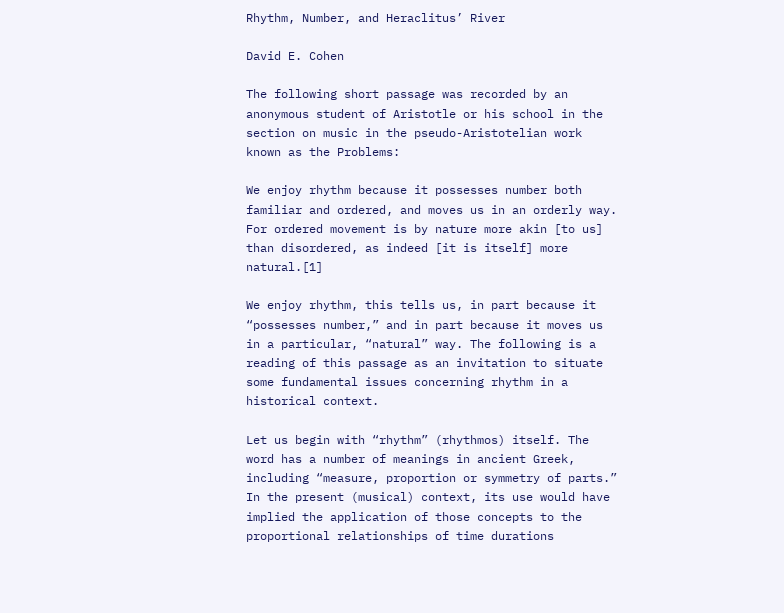Rhythm, Number, and Heraclitus’ River

David E. Cohen

The following short passage was recorded by an anonymous student of Aristotle or his school in the section on music in the pseudo-Aristotelian work known as the Problems:

We enjoy rhythm because it possesses number both familiar and ordered, and moves us in an orderly way. For ordered movement is by nature more akin [to us] than disordered, as indeed [it is itself] more natural.[1]

We enjoy rhythm, this tells us, in part because it “possesses number,” and in part because it moves us in a particular, “natural” way. The following is a reading of this passage as an invitation to situate some fundamental issues concerning rhythm in a historical context.

Let us begin with “rhythm” (rhythmos) itself. The word has a number of meanings in ancient Greek, including “measure, proportion or symmetry of parts.” In the present (musical) context, its use would have implied the application of those concepts to the proportional relationships of time durations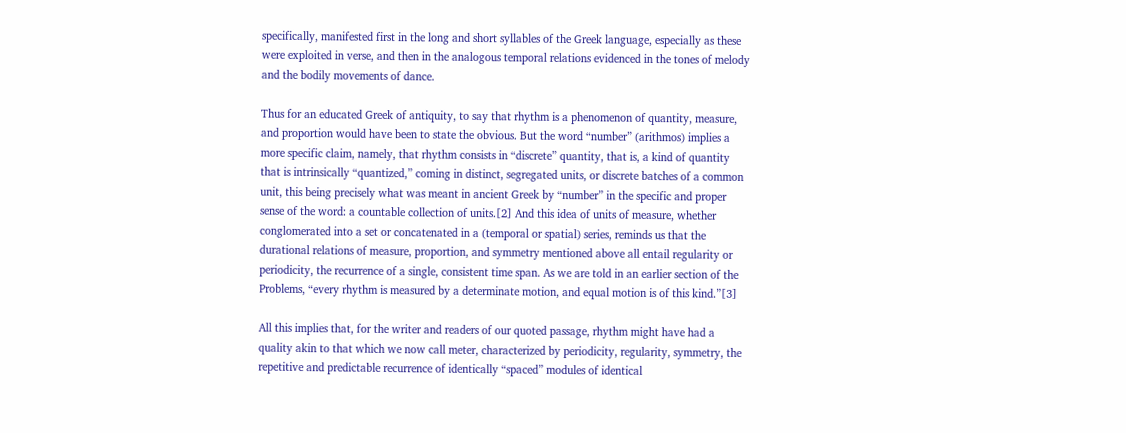specifically, manifested first in the long and short syllables of the Greek language, especially as these were exploited in verse, and then in the analogous temporal relations evidenced in the tones of melody and the bodily movements of dance.

Thus for an educated Greek of antiquity, to say that rhythm is a phenomenon of quantity, measure, and proportion would have been to state the obvious. But the word “number” (arithmos) implies a more specific claim, namely, that rhythm consists in “discrete” quantity, that is, a kind of quantity that is intrinsically “quantized,” coming in distinct, segregated units, or discrete batches of a common unit, this being precisely what was meant in ancient Greek by “number” in the specific and proper sense of the word: a countable collection of units.[2] And this idea of units of measure, whether conglomerated into a set or concatenated in a (temporal or spatial) series, reminds us that the durational relations of measure, proportion, and symmetry mentioned above all entail regularity or periodicity, the recurrence of a single, consistent time span. As we are told in an earlier section of the Problems, “every rhythm is measured by a determinate motion, and equal motion is of this kind.”[3]

All this implies that, for the writer and readers of our quoted passage, rhythm might have had a quality akin to that which we now call meter, characterized by periodicity, regularity, symmetry, the repetitive and predictable recurrence of identically “spaced” modules of identical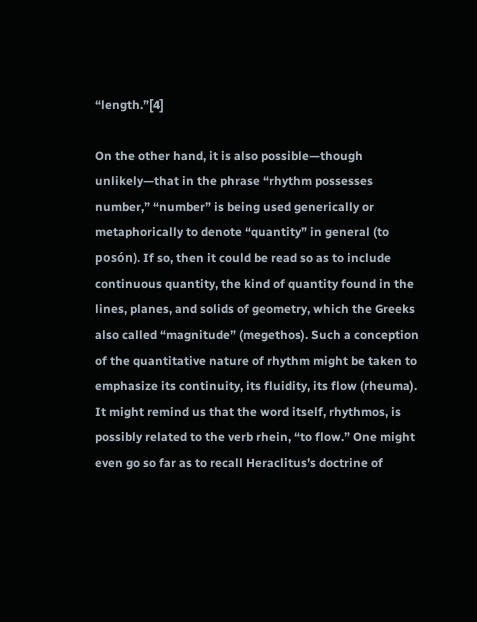“length.”[4]

On the other hand, it is also possible—though unlikely—that in the phrase “rhythm possesses number,” “number” is being used generically or metaphorically to denote “quantity” in general (to posón). If so, then it could be read so as to include continuous quantity, the kind of quantity found in the lines, planes, and solids of geometry, which the Greeks also called “magnitude” (megethos). Such a conception of the quantitative nature of rhythm might be taken to emphasize its continuity, its fluidity, its flow (rheuma). It might remind us that the word itself, rhythmos, is possibly related to the verb rhein, “to flow.” One might even go so far as to recall Heraclitus’s doctrine of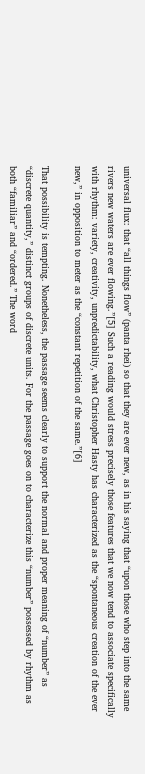universal flux: that “all things flow” (panta rhei) so that they are ever new, as in his saying that “upon those who step into the same rivers new waters are ever flowing.”[5] Such a reading would stress precisely those features that we now tend to associate specifically with rhythm: variety, creativity, unpredictability, what Christopher Hasty has characterized as the “spontaneous creation of the ever new,” in opposition to meter as the “constant repetition of the same.”[6]

That possibility is tempting. Nonetheless, the passage seems clearly to support the normal and proper meaning of “number” as “discrete quantity,” distinct groups of discrete units. For the passage goes on to characterize this “number” possessed by rhythm as both “familiar” and “ordered.” The word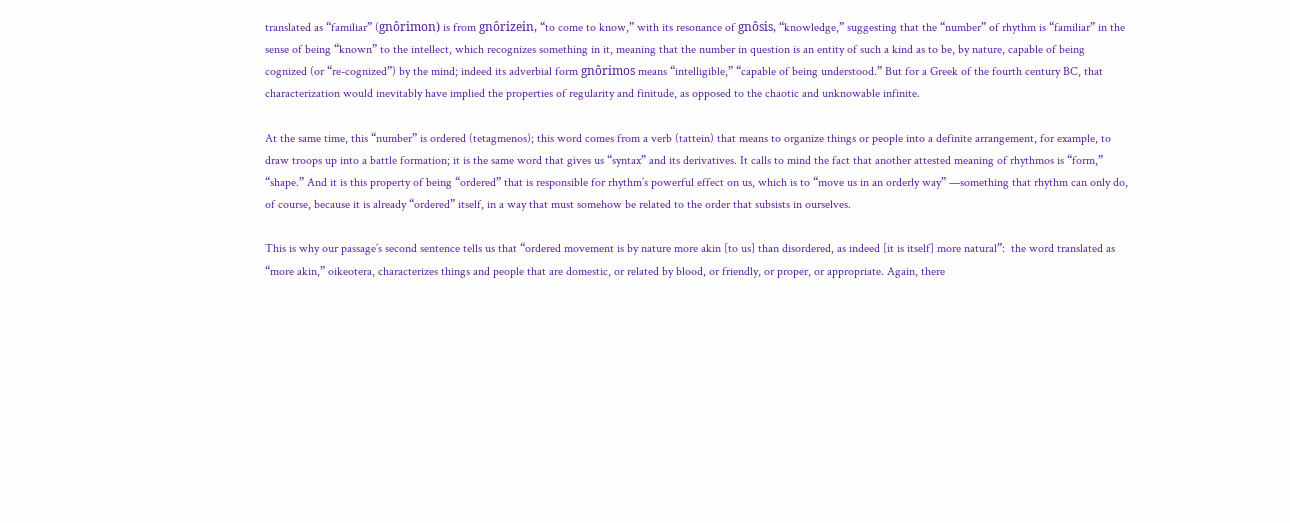translated as “familiar” (gnôrimon) is from gnôrizein, “to come to know,” with its resonance of gnôsis, “knowledge,” suggesting that the “number” of rhythm is “familiar” in the sense of being “known” to the intellect, which recognizes something in it, meaning that the number in question is an entity of such a kind as to be, by nature, capable of being cognized (or “re-cognized”) by the mind; indeed its adverbial form gnôrimos means “intelligible,” “capable of being understood.” But for a Greek of the fourth century BC, that characterization would inevitably have implied the properties of regularity and finitude, as opposed to the chaotic and unknowable infinite.

At the same time, this “number” is ordered (tetagmenos); this word comes from a verb (tattein) that means to organize things or people into a definite arrangement, for example, to draw troops up into a battle formation; it is the same word that gives us “syntax” and its derivatives. It calls to mind the fact that another attested meaning of rhythmos is “form,” “shape.” And it is this property of being “ordered” that is responsible for rhythm’s powerful effect on us, which is to “move us in an orderly way” —something that rhythm can only do, of course, because it is already “ordered” itself, in a way that must somehow be related to the order that subsists in ourselves.

This is why our passage’s second sentence tells us that “ordered movement is by nature more akin [to us] than disordered, as indeed [it is itself] more natural”:  the word translated as “more akin,” oikeotera, characterizes things and people that are domestic, or related by blood, or friendly, or proper, or appropriate. Again, there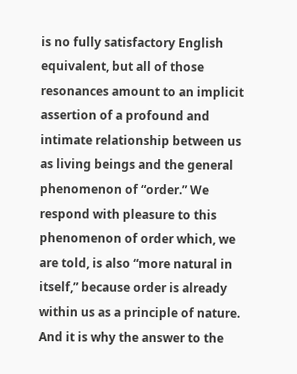is no fully satisfactory English equivalent, but all of those resonances amount to an implicit assertion of a profound and intimate relationship between us as living beings and the general phenomenon of “order.” We respond with pleasure to this phenomenon of order which, we are told, is also “more natural in itself,” because order is already within us as a principle of nature. And it is why the answer to the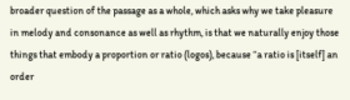broader question of the passage as a whole, which asks why we take pleasure in melody and consonance as well as rhythm, is that we naturally enjoy those things that embody a proportion or ratio (logos), because “a ratio is [itself] an order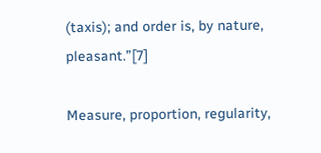(taxis); and order is, by nature, pleasant.”[7]

Measure, proportion, regularity,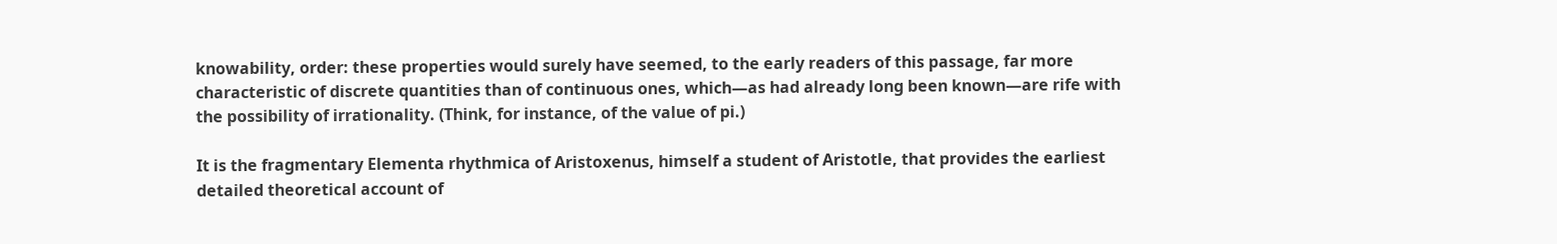knowability, order: these properties would surely have seemed, to the early readers of this passage, far more characteristic of discrete quantities than of continuous ones, which—as had already long been known—are rife with the possibility of irrationality. (Think, for instance, of the value of pi.)

It is the fragmentary Elementa rhythmica of Aristoxenus, himself a student of Aristotle, that provides the earliest detailed theoretical account of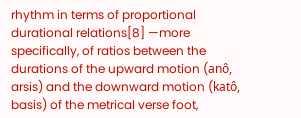rhythm in terms of proportional durational relations[8] —more specifically, of ratios between the durations of the upward motion (anô, arsis) and the downward motion (katô, basis) of the metrical verse foot,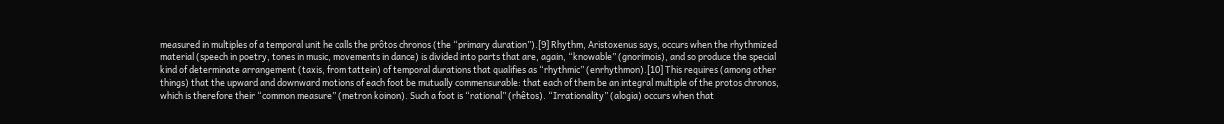measured in multiples of a temporal unit he calls the prôtos chronos (the “primary duration”).[9] Rhythm, Aristoxenus says, occurs when the rhythmized material (speech in poetry, tones in music, movements in dance) is divided into parts that are, again, “knowable” (gnorimois), and so produce the special kind of determinate arrangement (taxis, from tattein) of temporal durations that qualifies as “rhythmic” (enrhythmon).[10] This requires (among other things) that the upward and downward motions of each foot be mutually commensurable: that each of them be an integral multiple of the protos chronos, which is therefore their “common measure” (metron koinon). Such a foot is “rational” (rhêtos). “Irrationality” (alogia) occurs when that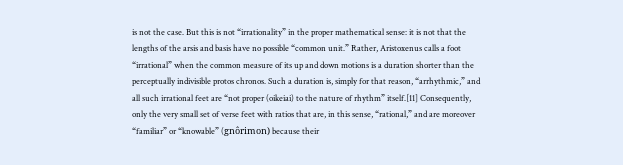is not the case. But this is not “irrationality” in the proper mathematical sense: it is not that the lengths of the arsis and basis have no possible “common unit.” Rather, Aristoxenus calls a foot “irrational” when the common measure of its up and down motions is a duration shorter than the perceptually indivisible protos chronos. Such a duration is, simply for that reason, “arrhythmic,” and all such irrational feet are “not proper (oikeiai) to the nature of rhythm” itself.[11] Consequently, only the very small set of verse feet with ratios that are, in this sense, “rational,” and are moreover “familiar” or “knowable” (gnôrimon) because their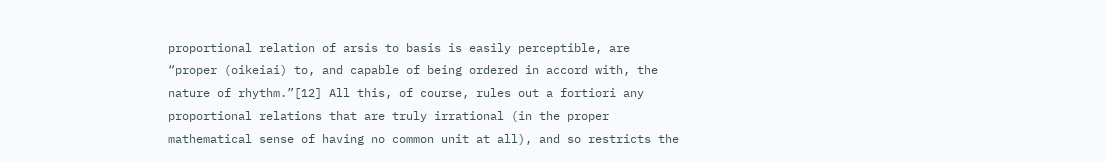proportional relation of arsis to basis is easily perceptible, are “proper (oikeiai) to, and capable of being ordered in accord with, the nature of rhythm.”[12] All this, of course, rules out a fortiori any proportional relations that are truly irrational (in the proper mathematical sense of having no common unit at all), and so restricts the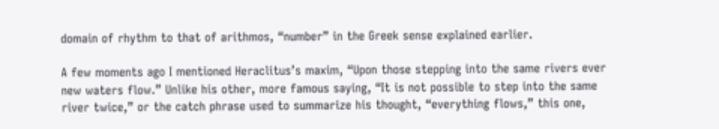domain of rhythm to that of arithmos, “number” in the Greek sense explained earlier.

A few moments ago I mentioned Heraclitus’s maxim, “Upon those stepping into the same rivers ever new waters flow.” Unlike his other, more famous saying, “It is not possible to step into the same river twice,” or the catch phrase used to summarize his thought, “everything flows,” this one,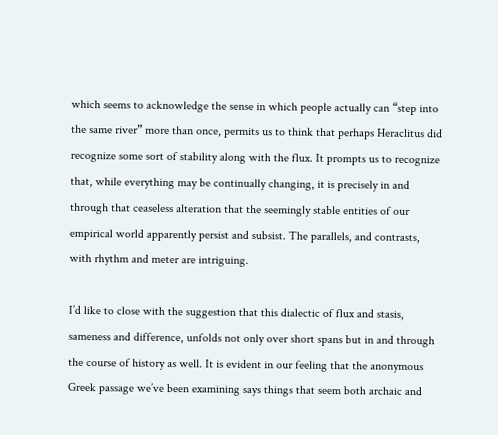which seems to acknowledge the sense in which people actually can “step into the same river” more than once, permits us to think that perhaps Heraclitus did recognize some sort of stability along with the flux. It prompts us to recognize that, while everything may be continually changing, it is precisely in and through that ceaseless alteration that the seemingly stable entities of our empirical world apparently persist and subsist. The parallels, and contrasts, with rhythm and meter are intriguing.

I’d like to close with the suggestion that this dialectic of flux and stasis, sameness and difference, unfolds not only over short spans but in and through the course of history as well. It is evident in our feeling that the anonymous Greek passage we’ve been examining says things that seem both archaic and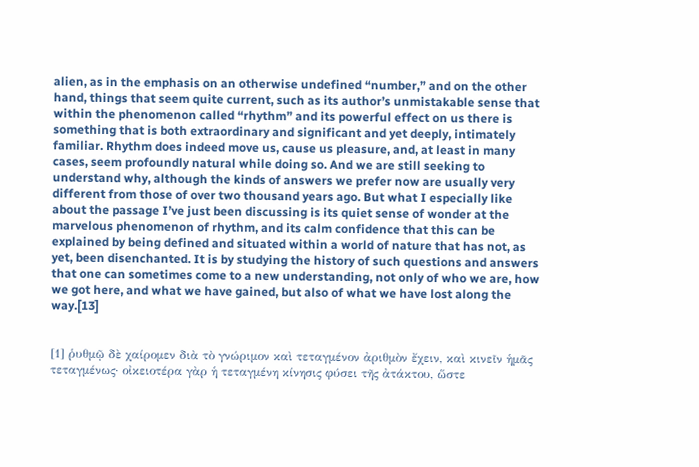alien, as in the emphasis on an otherwise undefined “number,” and on the other hand, things that seem quite current, such as its author’s unmistakable sense that within the phenomenon called “rhythm” and its powerful effect on us there is something that is both extraordinary and significant and yet deeply, intimately familiar. Rhythm does indeed move us, cause us pleasure, and, at least in many cases, seem profoundly natural while doing so. And we are still seeking to understand why, although the kinds of answers we prefer now are usually very different from those of over two thousand years ago. But what I especially like about the passage I’ve just been discussing is its quiet sense of wonder at the marvelous phenomenon of rhythm, and its calm confidence that this can be explained by being defined and situated within a world of nature that has not, as yet, been disenchanted. It is by studying the history of such questions and answers that one can sometimes come to a new understanding, not only of who we are, how we got here, and what we have gained, but also of what we have lost along the way.[13]


[1] ῥυθμῷ δὲ χαίρομεν διὰ τὸ γνώριμον καὶ τεταγμένον ἀριθμὸν ἔχειν, καὶ κινεῖν ἡμᾶς τεταγμένως· οἰκειοτέρα γὰρ ἡ τεταγμένη κίνησις φύσει τῆς ἀτάκτου, ὥστε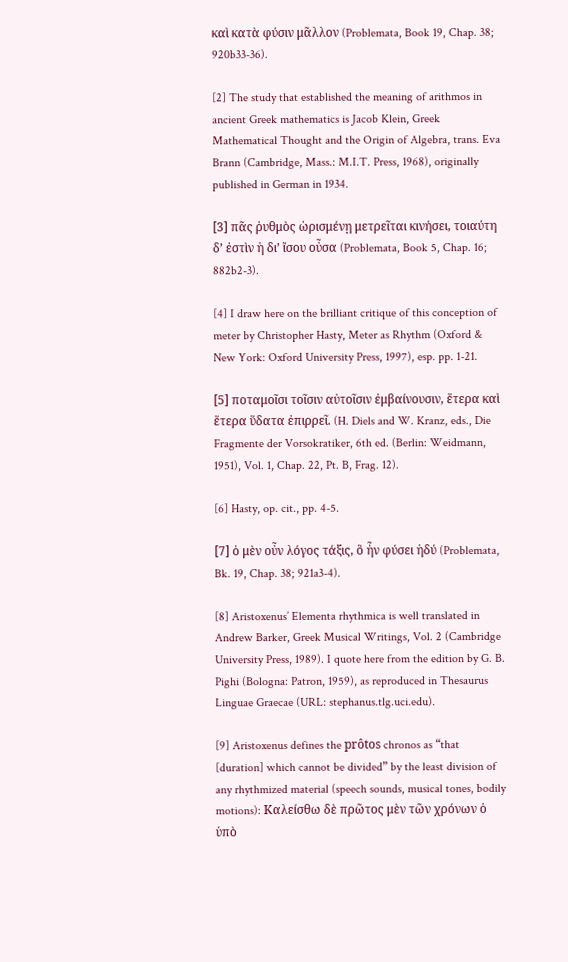καὶ κατὰ φύσιν μᾶλλον (Problemata, Book 19, Chap. 38; 920b33-36).

[2] The study that established the meaning of arithmos in ancient Greek mathematics is Jacob Klein, Greek Mathematical Thought and the Origin of Algebra, trans. Eva Brann (Cambridge, Mass.: M.I.T. Press, 1968), originally published in German in 1934.

[3] πᾶς ῥυθμὸς ὡρισμένῃ μετρεῖται κινήσει, τοιαύτη δ’ ἐστὶν ἡ δι’ ἴσου οὖσα (Problemata, Book 5, Chap. 16; 882b2-3).

[4] I draw here on the brilliant critique of this conception of meter by Christopher Hasty, Meter as Rhythm (Oxford & New York: Oxford University Press, 1997), esp. pp. 1-21.

[5] ποταμοῖσι τοῖσιν αὐτοῖσιν ἐμβαίνουσιν, ἕτερα καὶ ἕτερα ὕδατα ἐπιρρεῖ. (H. Diels and W. Kranz, eds., Die Fragmente der Vorsokratiker, 6th ed. (Berlin: Weidmann, 1951), Vol. 1, Chap. 22, Pt. B, Frag. 12).

[6] Hasty, op. cit., pp. 4-5.

[7] ὁ μὲν οὖν λόγος τάξις, ὃ ἦν φύσει ἡδύ (Problemata, Bk. 19, Chap. 38; 921a3-4).

[8] Aristoxenus’ Elementa rhythmica is well translated in Andrew Barker, Greek Musical Writings, Vol. 2 (Cambridge University Press, 1989). I quote here from the edition by G. B. Pighi (Bologna: Patron, 1959), as reproduced in Thesaurus Linguae Graecae (URL: stephanus.tlg.uci.edu).

[9] Aristoxenus defines the prôtos chronos as “that [duration] which cannot be divided” by the least division of any rhythmized material (speech sounds, musical tones, bodily motions): Καλείσθω δὲ πρῶτος μὲν τῶν χρόνων ὁ ὑπὸ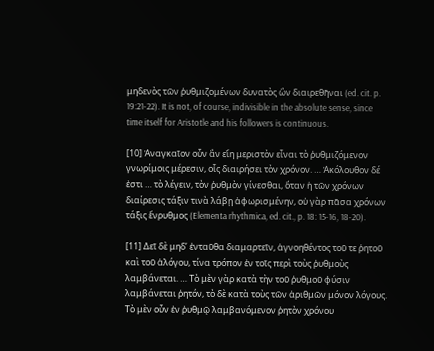μηδενὸς τῶν ῥυθμιζομένων δυνατὸς ὢν διαιρεθῆναι (ed. cit. p. 19:21-22). It is not, of course, indivisible in the absolute sense, since time itself for Aristotle and his followers is continuous.

[10] Ἀναγκαῖον οὖν ἂν εἴη μεριστὸν εἶναι τὸ ῥυθμιζόμενον γνωρίμοις μέρεσιν, οἷς διαιρήσει τὸν χρόνον. … Ἀκόλουθον δέ ἐστι … τὸ λέγειν, τὸν ῥυθμὸν γίνεσθαι, ὅταν ἡ τῶν χρόνων διαίρεσις τάξιν τινὰ λάβῃ ἀφωρισμένην, οὐ γὰρ πᾶσα χρόνων τάξις ἔνρυθμος (Elementa rhythmica, ed. cit., p. 18: 15-16, 18-20).

[11] Δεῖ δὲ μηδ’ ἐνταῦθα διαμαρτεῖν, ἀγνοηθέντος τοῦ τε ῥητοῦ καὶ τοῦ ἀλόγου, τίνα τρόπον ἐν τοῖς περὶ τοὺς ῥυθμοὺς λαμβάνεται. … Τὸ μὲν γὰρ κατὰ τὴν τοῦ ῥυθμοῦ φύσιν λαμβάνεται ῥητόν, τὸ δὲ κατὰ τοὺς τῶν ἀριθμῶν μόνον λόγους. Τὸ μὲν οὖν ἐν ῥυθμῷ λαμβανόμενον ῥητὸν χρόνου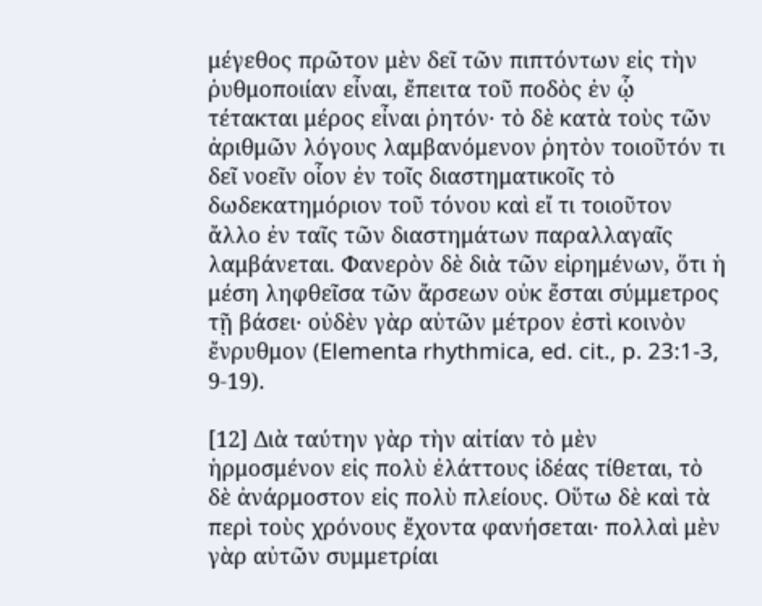μέγεθος πρῶτον μὲν δεῖ τῶν πιπτόντων εἰς τὴν ῥυθμοποιίαν εἶναι, ἔπειτα τοῦ ποδὸς ἐν ᾧ τέτακται μέρος εἶναι ῥητόν· τὸ δὲ κατὰ τοὺς τῶν ἀριθμῶν λόγους λαμβανόμενον ῥητὸν τοιοῦτόν τι δεῖ νοεῖν οἷον ἐν τοῖς διαστηματικοῖς τὸ δωδεκατημόριον τοῦ τόνου καὶ εἴ τι τοιοῦτον ἄλλο ἐν ταῖς τῶν διαστημάτων παραλλαγαῖς λαμβάνεται. Φανερὸν δὲ διὰ τῶν εἰρημένων, ὅτι ἡ μέση ληφθεῖσα τῶν ἄρσεων οὐκ ἔσται σύμμετρος τῇ βάσει· οὐδὲν γὰρ αὐτῶν μέτρον ἐστὶ κοινὸν ἔνρυθμον (Elementa rhythmica, ed. cit., p. 23:1-3, 9-19).

[12] Διὰ ταύτην γὰρ τὴν αἰτίαν τὸ μὲν ἡρμοσμένον εἰς πολὺ ἐλάττους ἰδέας τίθεται, τὸ δὲ ἀνάρμοστον εἰς πολὺ πλείους. Οὕτω δὲ καὶ τὰ περὶ τοὺς χρόνους ἔχοντα φανήσεται· πολλαὶ μὲν γὰρ αὐτῶν συμμετρίαι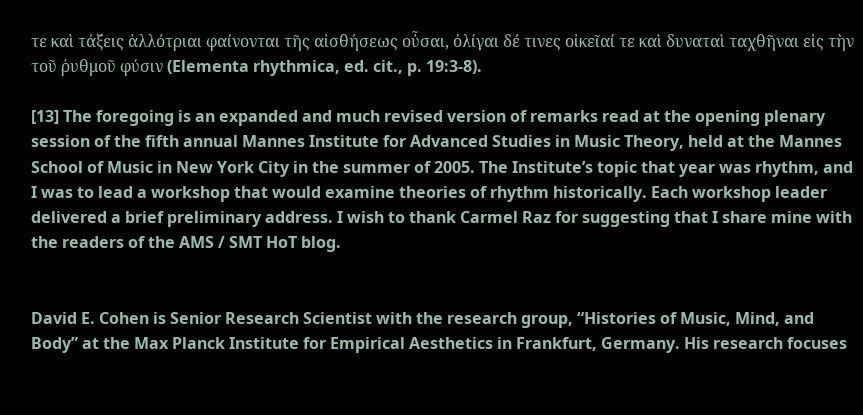τε καὶ τάξεις ἀλλότριαι φαίνονται τῆς αἰσθήσεως οὖσαι, ὀλίγαι δέ τινες οἰκεῖαί τε καὶ δυναταὶ ταχθῆναι εἰς τὴν τοῦ ῥυθμοῦ φύσιν (Elementa rhythmica, ed. cit., p. 19:3-8).

[13] The foregoing is an expanded and much revised version of remarks read at the opening plenary session of the fifth annual Mannes Institute for Advanced Studies in Music Theory, held at the Mannes School of Music in New York City in the summer of 2005. The Institute’s topic that year was rhythm, and I was to lead a workshop that would examine theories of rhythm historically. Each workshop leader delivered a brief preliminary address. I wish to thank Carmel Raz for suggesting that I share mine with the readers of the AMS / SMT HoT blog.


David E. Cohen is Senior Research Scientist with the research group, “Histories of Music, Mind, and Body” at the Max Planck Institute for Empirical Aesthetics in Frankfurt, Germany. His research focuses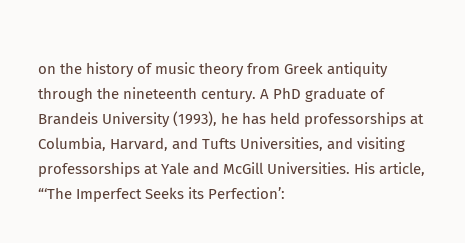on the history of music theory from Greek antiquity through the nineteenth century. A PhD graduate of Brandeis University (1993), he has held professorships at Columbia, Harvard, and Tufts Universities, and visiting professorships at Yale and McGill Universities. His article, “‘The Imperfect Seeks its Perfection’: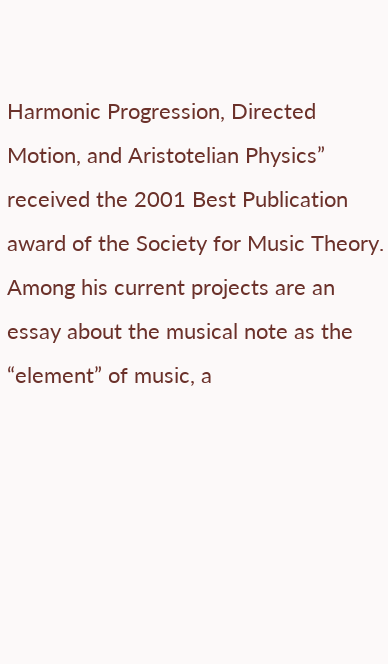Harmonic Progression, Directed Motion, and Aristotelian Physics” received the 2001 Best Publication award of the Society for Music Theory. Among his current projects are an essay about the musical note as the “element” of music, a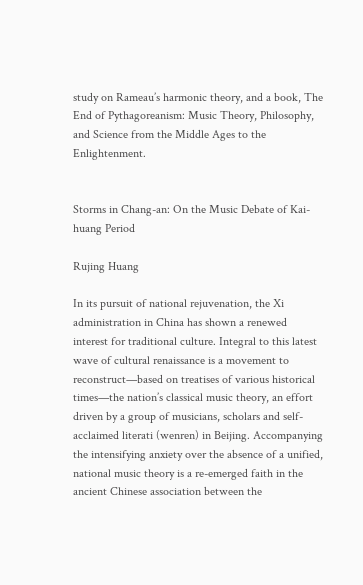study on Rameau’s harmonic theory, and a book, The End of Pythagoreanism: Music Theory, Philosophy, and Science from the Middle Ages to the Enlightenment.


Storms in Chang-an: On the Music Debate of Kai-huang Period

Rujing Huang

In its pursuit of national rejuvenation, the Xi administration in China has shown a renewed interest for traditional culture. Integral to this latest wave of cultural renaissance is a movement to reconstruct—based on treatises of various historical times—the nation’s classical music theory, an effort driven by a group of musicians, scholars and self-acclaimed literati (wenren) in Beijing. Accompanying the intensifying anxiety over the absence of a unified, national music theory is a re-emerged faith in the ancient Chinese association between the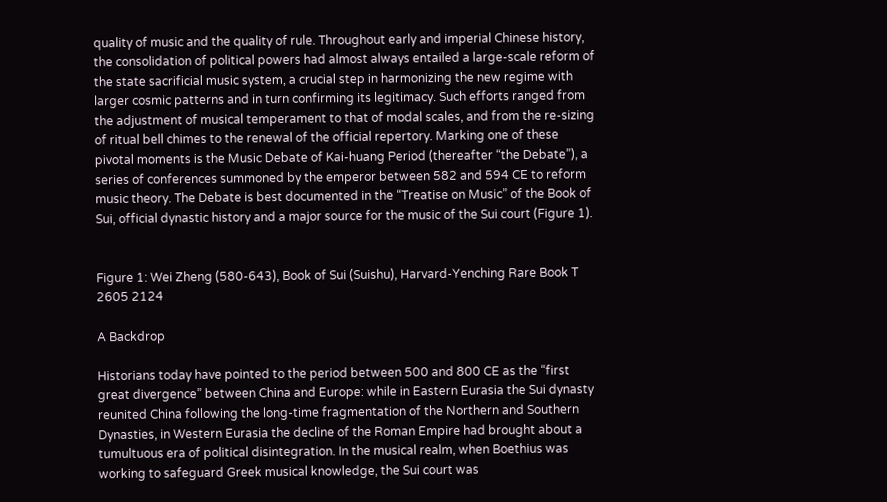quality of music and the quality of rule. Throughout early and imperial Chinese history, the consolidation of political powers had almost always entailed a large-scale reform of the state sacrificial music system, a crucial step in harmonizing the new regime with larger cosmic patterns and in turn confirming its legitimacy. Such efforts ranged from the adjustment of musical temperament to that of modal scales, and from the re-sizing of ritual bell chimes to the renewal of the official repertory. Marking one of these pivotal moments is the Music Debate of Kai-huang Period (thereafter “the Debate”), a series of conferences summoned by the emperor between 582 and 594 CE to reform music theory. The Debate is best documented in the “Treatise on Music” of the Book of Sui, official dynastic history and a major source for the music of the Sui court (Figure 1).


Figure 1: Wei Zheng (580-643), Book of Sui (Suishu), Harvard-Yenching Rare Book T 2605 2124

A Backdrop

Historians today have pointed to the period between 500 and 800 CE as the “first great divergence” between China and Europe: while in Eastern Eurasia the Sui dynasty reunited China following the long-time fragmentation of the Northern and Southern Dynasties, in Western Eurasia the decline of the Roman Empire had brought about a tumultuous era of political disintegration. In the musical realm, when Boethius was working to safeguard Greek musical knowledge, the Sui court was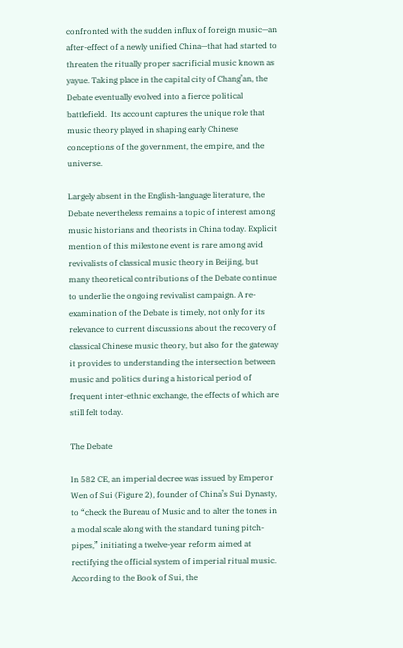confronted with the sudden influx of foreign music—an after-effect of a newly unified China—that had started to threaten the ritually proper sacrificial music known as yayue. Taking place in the capital city of Chang’an, the Debate eventually evolved into a fierce political battlefield.  Its account captures the unique role that music theory played in shaping early Chinese conceptions of the government, the empire, and the universe.

Largely absent in the English-language literature, the Debate nevertheless remains a topic of interest among music historians and theorists in China today. Explicit mention of this milestone event is rare among avid revivalists of classical music theory in Beijing, but many theoretical contributions of the Debate continue to underlie the ongoing revivalist campaign. A re-examination of the Debate is timely, not only for its relevance to current discussions about the recovery of classical Chinese music theory, but also for the gateway it provides to understanding the intersection between music and politics during a historical period of frequent inter-ethnic exchange, the effects of which are still felt today.

The Debate

In 582 CE, an imperial decree was issued by Emperor Wen of Sui (Figure 2), founder of China’s Sui Dynasty, to “check the Bureau of Music and to alter the tones in a modal scale along with the standard tuning pitch-pipes,” initiating a twelve-year reform aimed at rectifying the official system of imperial ritual music. According to the Book of Sui, the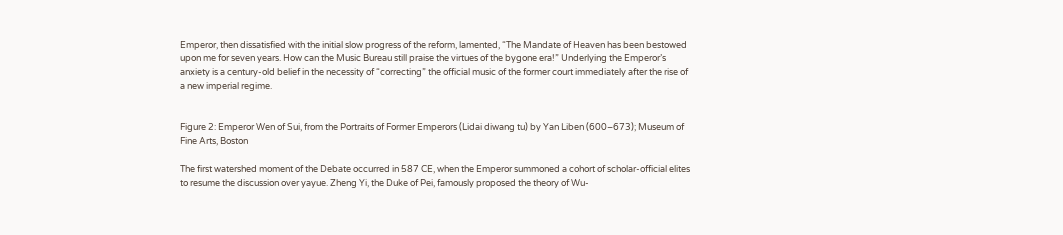Emperor, then dissatisfied with the initial slow progress of the reform, lamented, “The Mandate of Heaven has been bestowed upon me for seven years. How can the Music Bureau still praise the virtues of the bygone era!” Underlying the Emperor’s anxiety is a century-old belief in the necessity of “correcting” the official music of the former court immediately after the rise of a new imperial regime.


Figure 2: Emperor Wen of Sui, from the Portraits of Former Emperors (Lidai diwang tu) by Yan Liben (600–673); Museum of Fine Arts, Boston

The first watershed moment of the Debate occurred in 587 CE, when the Emperor summoned a cohort of scholar-official elites to resume the discussion over yayue. Zheng Yi, the Duke of Pei, famously proposed the theory of Wu-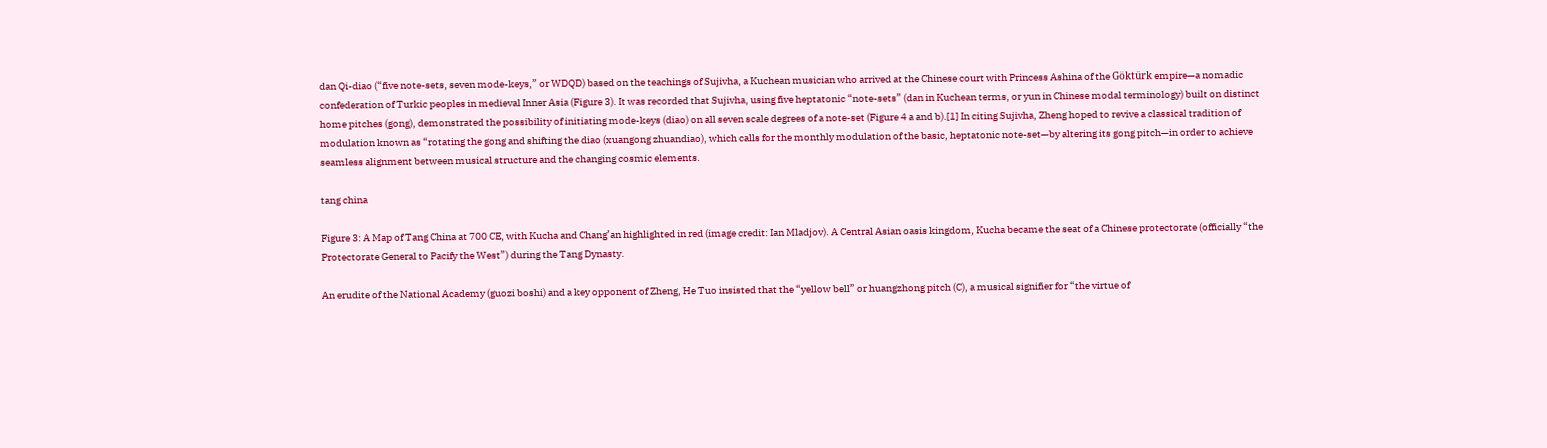dan Qi-diao (“five note-sets, seven mode-keys,” or WDQD) based on the teachings of Sujivha, a Kuchean musician who arrived at the Chinese court with Princess Ashina of the Göktürk empire—a nomadic confederation of Turkic peoples in medieval Inner Asia (Figure 3). It was recorded that Sujivha, using five heptatonic “note-sets” (dan in Kuchean terms, or yun in Chinese modal terminology) built on distinct home pitches (gong), demonstrated the possibility of initiating mode-keys (diao) on all seven scale degrees of a note-set (Figure 4 a and b).[1] In citing Sujivha, Zheng hoped to revive a classical tradition of modulation known as “rotating the gong and shifting the diao (xuangong zhuandiao), which calls for the monthly modulation of the basic, heptatonic note-set—by altering its gong pitch—in order to achieve seamless alignment between musical structure and the changing cosmic elements.

tang china

Figure 3: A Map of Tang China at 700 CE, with Kucha and Chang’an highlighted in red (image credit: Ian Mladjov). A Central Asian oasis kingdom, Kucha became the seat of a Chinese protectorate (officially “the Protectorate General to Pacify the West”) during the Tang Dynasty.

An erudite of the National Academy (guozi boshi) and a key opponent of Zheng, He Tuo insisted that the “yellow bell” or huangzhong pitch (C), a musical signifier for “the virtue of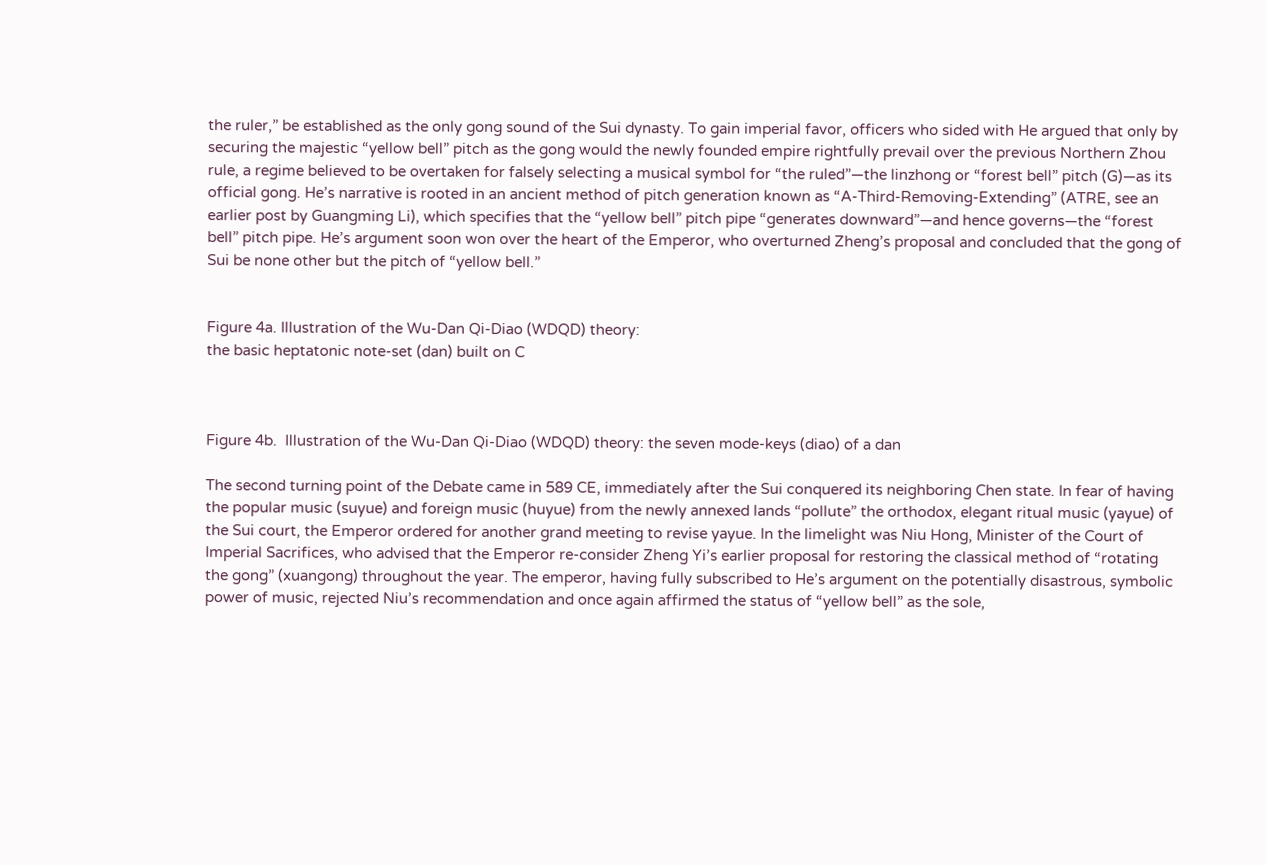the ruler,” be established as the only gong sound of the Sui dynasty. To gain imperial favor, officers who sided with He argued that only by securing the majestic “yellow bell” pitch as the gong would the newly founded empire rightfully prevail over the previous Northern Zhou rule, a regime believed to be overtaken for falsely selecting a musical symbol for “the ruled”—the linzhong or “forest bell” pitch (G)—as its official gong. He’s narrative is rooted in an ancient method of pitch generation known as “A-Third-Removing-Extending” (ATRE, see an earlier post by Guangming Li), which specifies that the “yellow bell” pitch pipe “generates downward”—and hence governs—the “forest bell” pitch pipe. He’s argument soon won over the heart of the Emperor, who overturned Zheng’s proposal and concluded that the gong of Sui be none other but the pitch of “yellow bell.”


Figure 4a. Illustration of the Wu-Dan Qi-Diao (WDQD) theory:
the basic heptatonic note-set (dan) built on C



Figure 4b.  Illustration of the Wu-Dan Qi-Diao (WDQD) theory: the seven mode-keys (diao) of a dan

The second turning point of the Debate came in 589 CE, immediately after the Sui conquered its neighboring Chen state. In fear of having the popular music (suyue) and foreign music (huyue) from the newly annexed lands “pollute” the orthodox, elegant ritual music (yayue) of the Sui court, the Emperor ordered for another grand meeting to revise yayue. In the limelight was Niu Hong, Minister of the Court of Imperial Sacrifices, who advised that the Emperor re-consider Zheng Yi’s earlier proposal for restoring the classical method of “rotating the gong” (xuangong) throughout the year. The emperor, having fully subscribed to He’s argument on the potentially disastrous, symbolic power of music, rejected Niu’s recommendation and once again affirmed the status of “yellow bell” as the sole,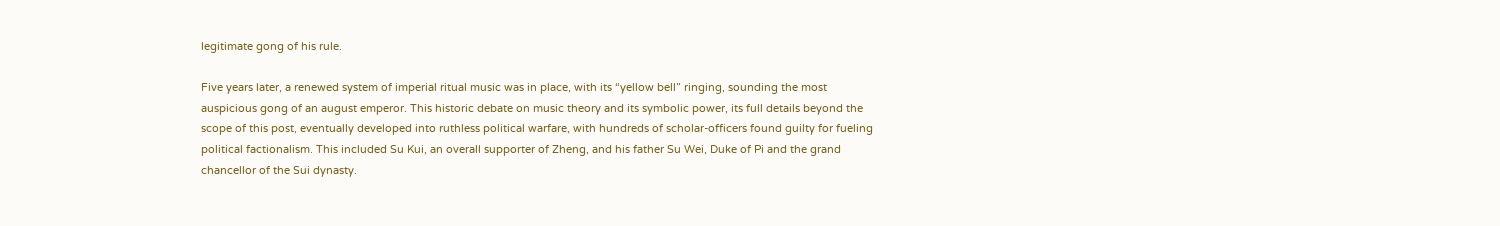legitimate gong of his rule.

Five years later, a renewed system of imperial ritual music was in place, with its “yellow bell” ringing, sounding the most auspicious gong of an august emperor. This historic debate on music theory and its symbolic power, its full details beyond the scope of this post, eventually developed into ruthless political warfare, with hundreds of scholar-officers found guilty for fueling political factionalism. This included Su Kui, an overall supporter of Zheng, and his father Su Wei, Duke of Pi and the grand chancellor of the Sui dynasty.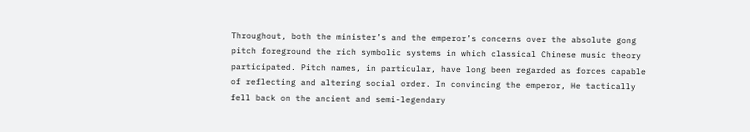Throughout, both the minister’s and the emperor’s concerns over the absolute gong pitch foreground the rich symbolic systems in which classical Chinese music theory participated. Pitch names, in particular, have long been regarded as forces capable of reflecting and altering social order. In convincing the emperor, He tactically fell back on the ancient and semi-legendary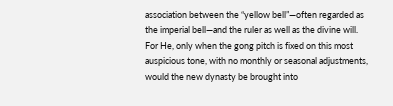association between the “yellow bell”—often regarded as the imperial bell—and the ruler as well as the divine will. For He, only when the gong pitch is fixed on this most auspicious tone, with no monthly or seasonal adjustments, would the new dynasty be brought into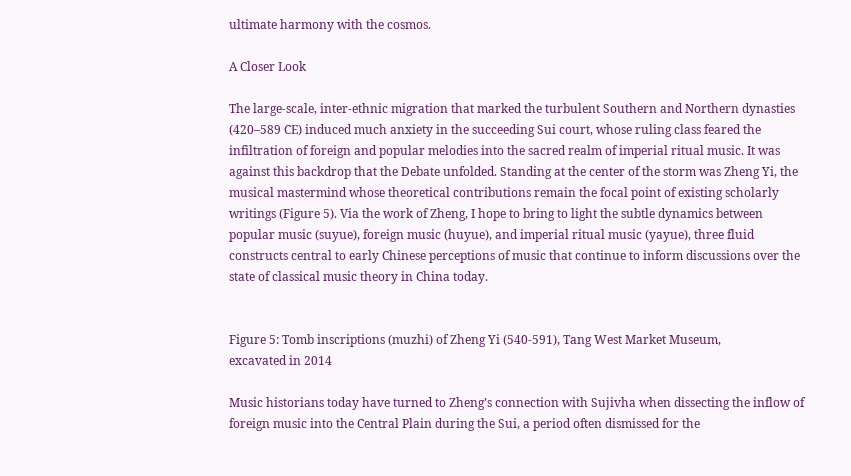ultimate harmony with the cosmos.

A Closer Look

The large-scale, inter-ethnic migration that marked the turbulent Southern and Northern dynasties (420–589 CE) induced much anxiety in the succeeding Sui court, whose ruling class feared the infiltration of foreign and popular melodies into the sacred realm of imperial ritual music. It was against this backdrop that the Debate unfolded. Standing at the center of the storm was Zheng Yi, the musical mastermind whose theoretical contributions remain the focal point of existing scholarly writings (Figure 5). Via the work of Zheng, I hope to bring to light the subtle dynamics between popular music (suyue), foreign music (huyue), and imperial ritual music (yayue), three fluid constructs central to early Chinese perceptions of music that continue to inform discussions over the state of classical music theory in China today.


Figure 5: Tomb inscriptions (muzhi) of Zheng Yi (540-591), Tang West Market Museum,
excavated in 2014

Music historians today have turned to Zheng’s connection with Sujivha when dissecting the inflow of foreign music into the Central Plain during the Sui, a period often dismissed for the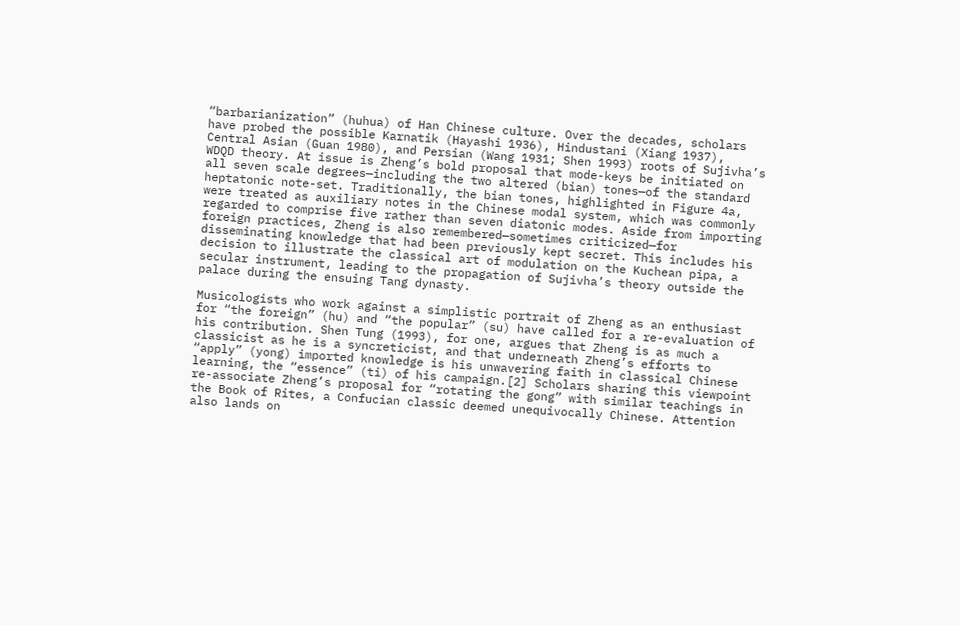“barbarianization” (huhua) of Han Chinese culture. Over the decades, scholars have probed the possible Karnatik (Hayashi 1936), Hindustani (Xiang 1937), Central Asian (Guan 1980), and Persian (Wang 1931; Shen 1993) roots of Sujivha’s WDQD theory. At issue is Zheng’s bold proposal that mode-keys be initiated on all seven scale degrees—including the two altered (bian) tones—of the standard heptatonic note-set. Traditionally, the bian tones, highlighted in Figure 4a, were treated as auxiliary notes in the Chinese modal system, which was commonly regarded to comprise five rather than seven diatonic modes. Aside from importing foreign practices, Zheng is also remembered—sometimes criticized—for disseminating knowledge that had been previously kept secret. This includes his decision to illustrate the classical art of modulation on the Kuchean pipa, a secular instrument, leading to the propagation of Sujivha’s theory outside the palace during the ensuing Tang dynasty.

Musicologists who work against a simplistic portrait of Zheng as an enthusiast for “the foreign” (hu) and “the popular” (su) have called for a re-evaluation of his contribution. Shen Tung (1993), for one, argues that Zheng is as much a classicist as he is a syncreticist, and that underneath Zheng’s efforts to “apply” (yong) imported knowledge is his unwavering faith in classical Chinese learning, the “essence” (ti) of his campaign.[2] Scholars sharing this viewpoint re-associate Zheng’s proposal for “rotating the gong” with similar teachings in the Book of Rites, a Confucian classic deemed unequivocally Chinese. Attention also lands on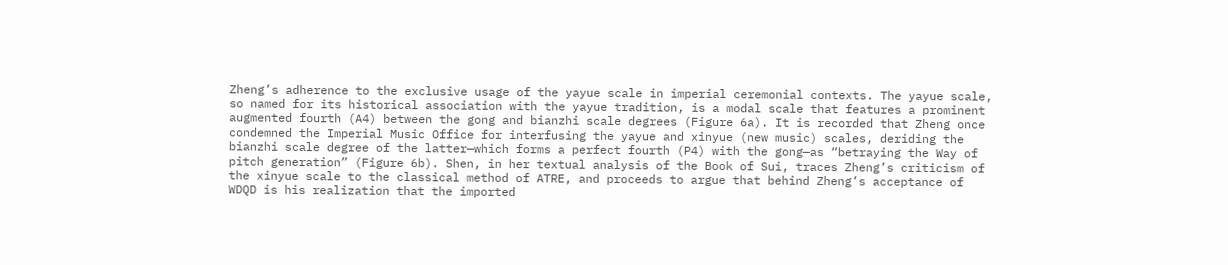Zheng’s adherence to the exclusive usage of the yayue scale in imperial ceremonial contexts. The yayue scale, so named for its historical association with the yayue tradition, is a modal scale that features a prominent augmented fourth (A4) between the gong and bianzhi scale degrees (Figure 6a). It is recorded that Zheng once condemned the Imperial Music Office for interfusing the yayue and xinyue (new music) scales, deriding the bianzhi scale degree of the latter—which forms a perfect fourth (P4) with the gong—as “betraying the Way of pitch generation” (Figure 6b). Shen, in her textual analysis of the Book of Sui, traces Zheng’s criticism of the xinyue scale to the classical method of ATRE, and proceeds to argue that behind Zheng’s acceptance of WDQD is his realization that the imported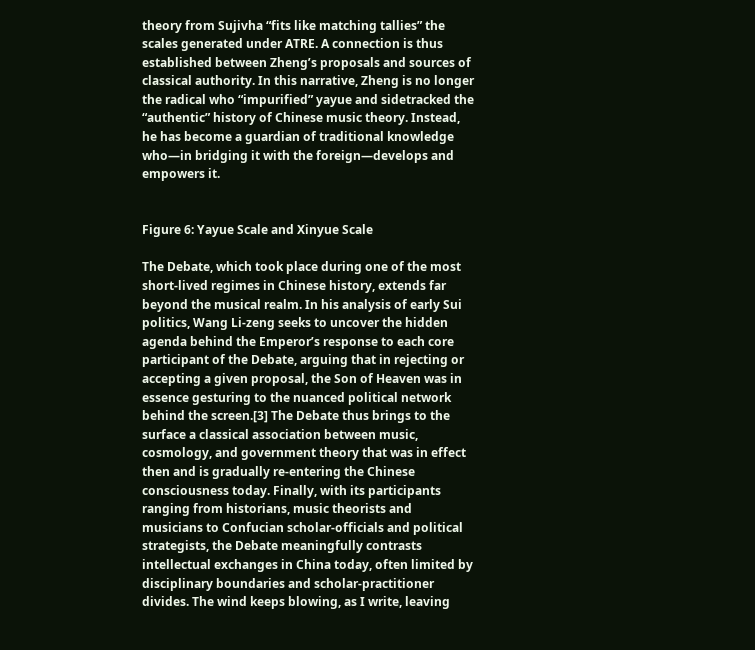theory from Sujivha “fits like matching tallies” the scales generated under ATRE. A connection is thus established between Zheng’s proposals and sources of classical authority. In this narrative, Zheng is no longer the radical who “impurified” yayue and sidetracked the “authentic” history of Chinese music theory. Instead, he has become a guardian of traditional knowledge who—in bridging it with the foreign—develops and empowers it.


Figure 6: Yayue Scale and Xinyue Scale

The Debate, which took place during one of the most short-lived regimes in Chinese history, extends far beyond the musical realm. In his analysis of early Sui politics, Wang Li-zeng seeks to uncover the hidden agenda behind the Emperor’s response to each core participant of the Debate, arguing that in rejecting or accepting a given proposal, the Son of Heaven was in essence gesturing to the nuanced political network behind the screen.[3] The Debate thus brings to the surface a classical association between music, cosmology, and government theory that was in effect then and is gradually re-entering the Chinese consciousness today. Finally, with its participants ranging from historians, music theorists and musicians to Confucian scholar-officials and political strategists, the Debate meaningfully contrasts intellectual exchanges in China today, often limited by disciplinary boundaries and scholar-practitioner divides. The wind keeps blowing, as I write, leaving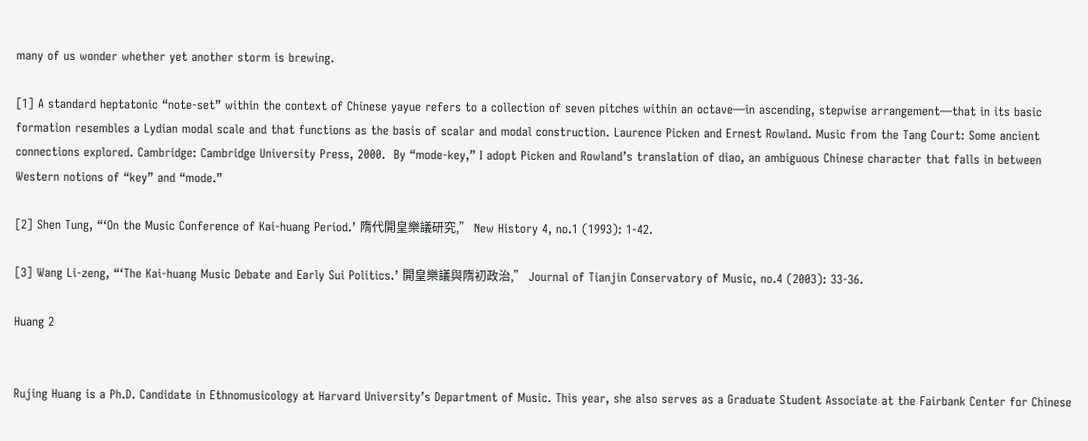many of us wonder whether yet another storm is brewing.

[1] A standard heptatonic “note-set” within the context of Chinese yayue refers to a collection of seven pitches within an octave—in ascending, stepwise arrangement—that in its basic formation resembles a Lydian modal scale and that functions as the basis of scalar and modal construction. Laurence Picken and Ernest Rowland. Music from the Tang Court: Some ancient connections explored. Cambridge: Cambridge University Press, 2000.  By “mode-key,” I adopt Picken and Rowland’s translation of diao, an ambiguous Chinese character that falls in between Western notions of “key” and “mode.”

[2] Shen Tung, “‘On the Music Conference of Kai-huang Period.’ 隋代開皇樂議研究,” New History 4, no.1 (1993): 1-42.

[3] Wang Li-zeng, “‘The Kai-huang Music Debate and Early Sui Politics.’ 開皇樂議與隋初政治,” Journal of Tianjin Conservatory of Music, no.4 (2003): 33-36.

Huang 2


Rujing Huang is a Ph.D. Candidate in Ethnomusicology at Harvard University’s Department of Music. This year, she also serves as a Graduate Student Associate at the Fairbank Center for Chinese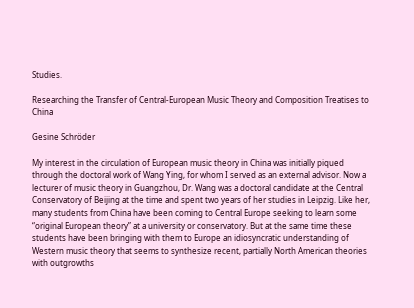Studies.

Researching the Transfer of Central-European Music Theory and Composition Treatises to China

Gesine Schröder

My interest in the circulation of European music theory in China was initially piqued through the doctoral work of Wang Ying, for whom I served as an external advisor. Now a lecturer of music theory in Guangzhou, Dr. Wang was a doctoral candidate at the Central Conservatory of Beijing at the time and spent two years of her studies in Leipzig. Like her, many students from China have been coming to Central Europe seeking to learn some “original European theory” at a university or conservatory. But at the same time these students have been bringing with them to Europe an idiosyncratic understanding of Western music theory that seems to synthesize recent, partially North American theories with outgrowths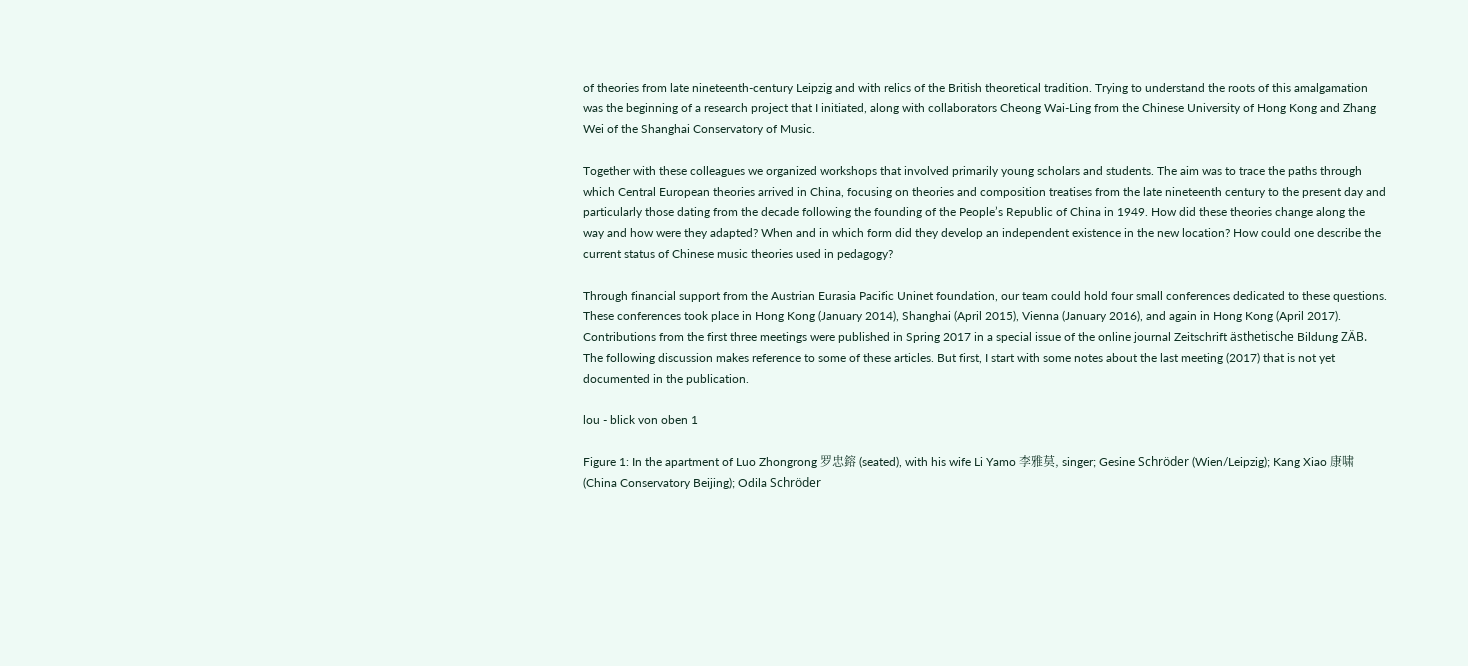of theories from late nineteenth-century Leipzig and with relics of the British theoretical tradition. Trying to understand the roots of this amalgamation was the beginning of a research project that I initiated, along with collaborators Cheong Wai-Ling from the Chinese University of Hong Kong and Zhang Wei of the Shanghai Conservatory of Music.

Together with these colleagues we organized workshops that involved primarily young scholars and students. The aim was to trace the paths through which Central European theories arrived in China, focusing on theories and composition treatises from the late nineteenth century to the present day and particularly those dating from the decade following the founding of the People’s Republic of China in 1949. How did these theories change along the way and how were they adapted? When and in which form did they develop an independent existence in the new location? How could one describe the current status of Chinese music theories used in pedagogy?

Through financial support from the Austrian Eurasia Pacific Uninet foundation, our team could hold four small conferences dedicated to these questions. These conferences took place in Hong Kong (January 2014), Shanghai (April 2015), Vienna (January 2016), and again in Hong Kong (April 2017). Contributions from the first three meetings were published in Spring 2017 in a special issue of the online journal Zeitschrift ästhetische Bildung ZÄB. The following discussion makes reference to some of these articles. But first, I start with some notes about the last meeting (2017) that is not yet documented in the publication.

lou - blick von oben 1

Figure 1: In the apartment of Luo Zhongrong 罗忠鎔 (seated), with his wife Li Yamo 李雅莫, singer; Gesine Schröder (Wien/Leipzig); Kang Xiao 康啸 (China Conservatory Beijing); Odila Schröder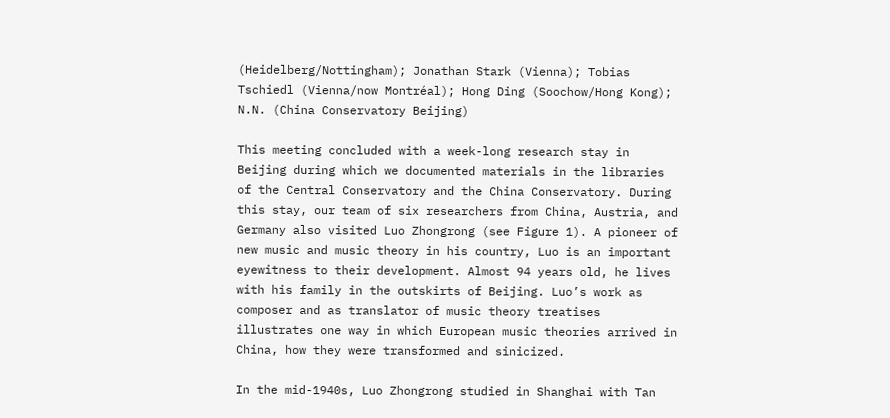(Heidelberg/Nottingham); Jonathan Stark (Vienna); Tobias Tschiedl (Vienna/now Montréal); Hong Ding (Soochow/Hong Kong); N.N. (China Conservatory Beijing)

This meeting concluded with a week-long research stay in Beijing during which we documented materials in the libraries of the Central Conservatory and the China Conservatory. During this stay, our team of six researchers from China, Austria, and Germany also visited Luo Zhongrong (see Figure 1). A pioneer of new music and music theory in his country, Luo is an important eyewitness to their development. Almost 94 years old, he lives with his family in the outskirts of Beijing. Luo’s work as composer and as translator of music theory treatises illustrates one way in which European music theories arrived in China, how they were transformed and sinicized.

In the mid-1940s, Luo Zhongrong studied in Shanghai with Tan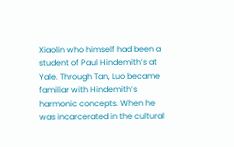Xiaolin who himself had been a student of Paul Hindemith’s at Yale. Through Tan, Luo became familiar with Hindemith’s harmonic concepts. When he was incarcerated in the cultural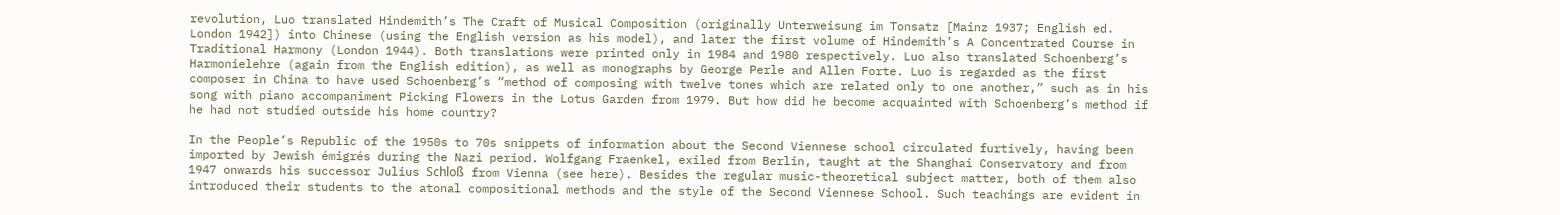revolution, Luo translated Hindemith’s The Craft of Musical Composition (originally Unterweisung im Tonsatz [Mainz 1937; English ed. London 1942]) into Chinese (using the English version as his model), and later the first volume of Hindemith’s A Concentrated Course in Traditional Harmony (London 1944). Both translations were printed only in 1984 and 1980 respectively. Luo also translated Schoenberg’s Harmonielehre (again from the English edition), as well as monographs by George Perle and Allen Forte. Luo is regarded as the first composer in China to have used Schoenberg’s “method of composing with twelve tones which are related only to one another,” such as in his song with piano accompaniment Picking Flowers in the Lotus Garden from 1979. But how did he become acquainted with Schoenberg’s method if he had not studied outside his home country?

In the People’s Republic of the 1950s to 70s snippets of information about the Second Viennese school circulated furtively, having been imported by Jewish émigrés during the Nazi period. Wolfgang Fraenkel, exiled from Berlin, taught at the Shanghai Conservatory and from 1947 onwards his successor Julius Schloß from Vienna (see here). Besides the regular music-theoretical subject matter, both of them also introduced their students to the atonal compositional methods and the style of the Second Viennese School. Such teachings are evident in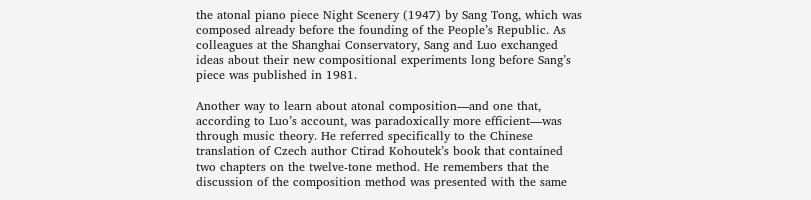the atonal piano piece Night Scenery (1947) by Sang Tong, which was composed already before the founding of the People’s Republic. As colleagues at the Shanghai Conservatory, Sang and Luo exchanged ideas about their new compositional experiments long before Sang’s piece was published in 1981.

Another way to learn about atonal composition—and one that, according to Luo’s account, was paradoxically more efficient—was through music theory. He referred specifically to the Chinese translation of Czech author Ctirad Kohoutek’s book that contained two chapters on the twelve-tone method. He remembers that the discussion of the composition method was presented with the same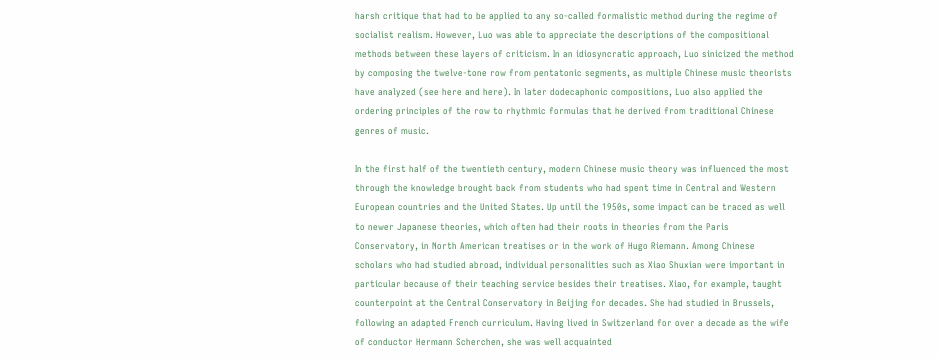harsh critique that had to be applied to any so-called formalistic method during the regime of socialist realism. However, Luo was able to appreciate the descriptions of the compositional methods between these layers of criticism. In an idiosyncratic approach, Luo sinicized the method by composing the twelve-tone row from pentatonic segments, as multiple Chinese music theorists have analyzed (see here and here). In later dodecaphonic compositions, Luo also applied the ordering principles of the row to rhythmic formulas that he derived from traditional Chinese genres of music.

In the first half of the twentieth century, modern Chinese music theory was influenced the most through the knowledge brought back from students who had spent time in Central and Western European countries and the United States. Up until the 1950s, some impact can be traced as well to newer Japanese theories, which often had their roots in theories from the Paris Conservatory, in North American treatises or in the work of Hugo Riemann. Among Chinese scholars who had studied abroad, individual personalities such as Xiao Shuxian were important in particular because of their teaching service besides their treatises. Xiao, for example, taught counterpoint at the Central Conservatory in Beijing for decades. She had studied in Brussels, following an adapted French curriculum. Having lived in Switzerland for over a decade as the wife of conductor Hermann Scherchen, she was well acquainted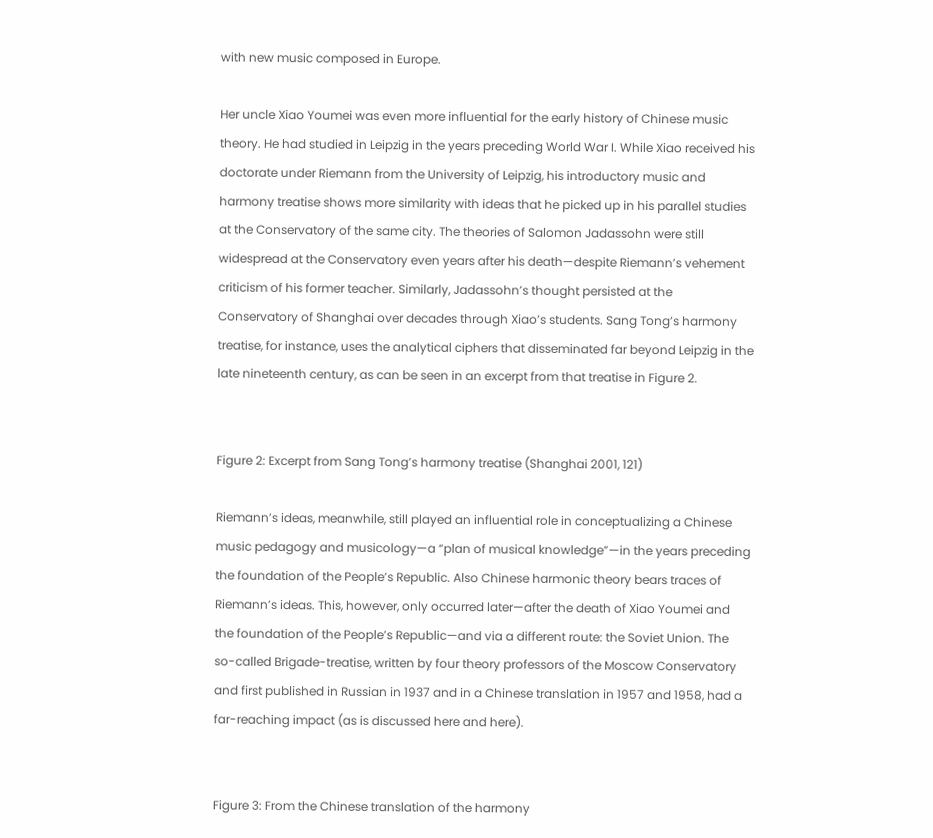with new music composed in Europe.

Her uncle Xiao Youmei was even more influential for the early history of Chinese music theory. He had studied in Leipzig in the years preceding World War I. While Xiao received his doctorate under Riemann from the University of Leipzig, his introductory music and harmony treatise shows more similarity with ideas that he picked up in his parallel studies at the Conservatory of the same city. The theories of Salomon Jadassohn were still widespread at the Conservatory even years after his death—despite Riemann’s vehement criticism of his former teacher. Similarly, Jadassohn’s thought persisted at the Conservatory of Shanghai over decades through Xiao’s students. Sang Tong’s harmony treatise, for instance, uses the analytical ciphers that disseminated far beyond Leipzig in the late nineteenth century, as can be seen in an excerpt from that treatise in Figure 2.


Figure 2: Excerpt from Sang Tong’s harmony treatise (Shanghai 2001, 121)

Riemann’s ideas, meanwhile, still played an influential role in conceptualizing a Chinese music pedagogy and musicology—a “plan of musical knowledge”—in the years preceding the foundation of the People’s Republic. Also Chinese harmonic theory bears traces of Riemann’s ideas. This, however, only occurred later—after the death of Xiao Youmei and the foundation of the People’s Republic—and via a different route: the Soviet Union. The so-called Brigade-treatise, written by four theory professors of the Moscow Conservatory and first published in Russian in 1937 and in a Chinese translation in 1957 and 1958, had a far-reaching impact (as is discussed here and here).


Figure 3: From the Chinese translation of the harmony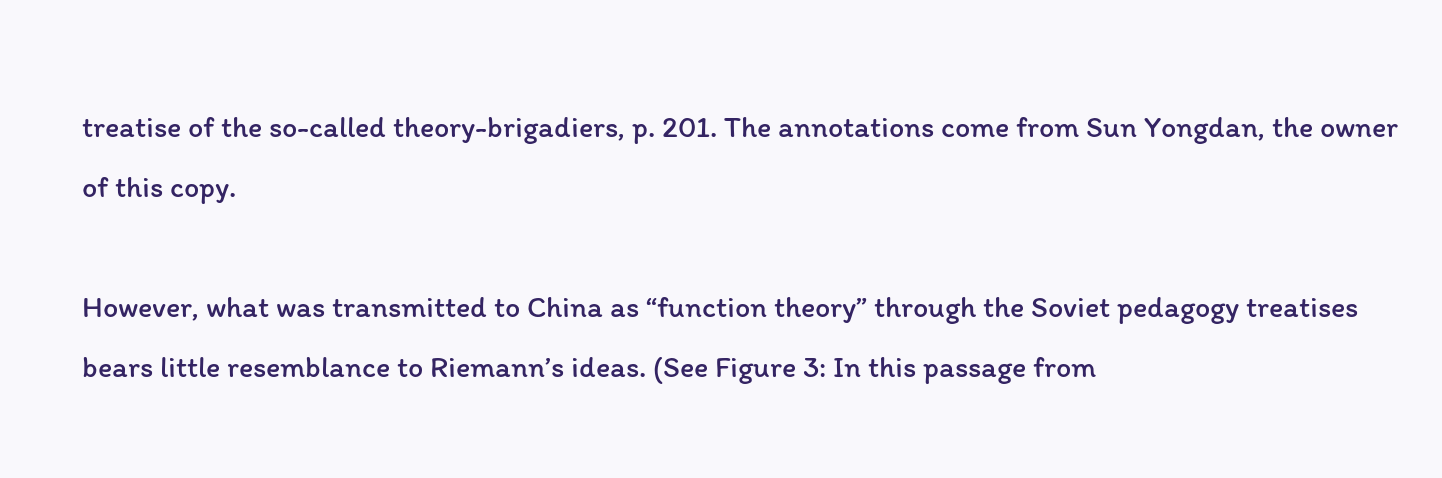treatise of the so-called theory-brigadiers, p. 201. The annotations come from Sun Yongdan, the owner of this copy.

However, what was transmitted to China as “function theory” through the Soviet pedagogy treatises bears little resemblance to Riemann’s ideas. (See Figure 3: In this passage from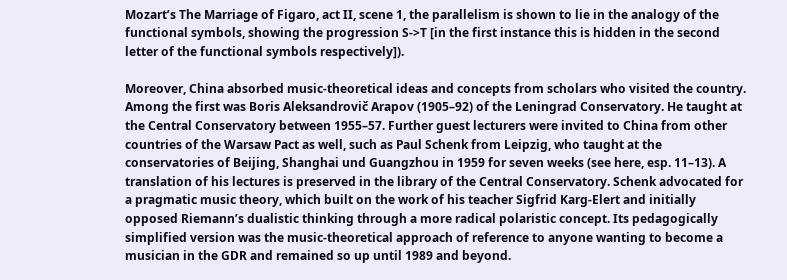Mozart’s The Marriage of Figaro, act II, scene 1, the parallelism is shown to lie in the analogy of the functional symbols, showing the progression S->T [in the first instance this is hidden in the second letter of the functional symbols respectively]).

Moreover, China absorbed music-theoretical ideas and concepts from scholars who visited the country. Among the first was Boris Aleksandrovič Arapov (1905–92) of the Leningrad Conservatory. He taught at the Central Conservatory between 1955–57. Further guest lecturers were invited to China from other countries of the Warsaw Pact as well, such as Paul Schenk from Leipzig, who taught at the conservatories of Beijing, Shanghai und Guangzhou in 1959 for seven weeks (see here, esp. 11–13). A translation of his lectures is preserved in the library of the Central Conservatory. Schenk advocated for a pragmatic music theory, which built on the work of his teacher Sigfrid Karg-Elert and initially opposed Riemann’s dualistic thinking through a more radical polaristic concept. Its pedagogically simplified version was the music-theoretical approach of reference to anyone wanting to become a musician in the GDR and remained so up until 1989 and beyond.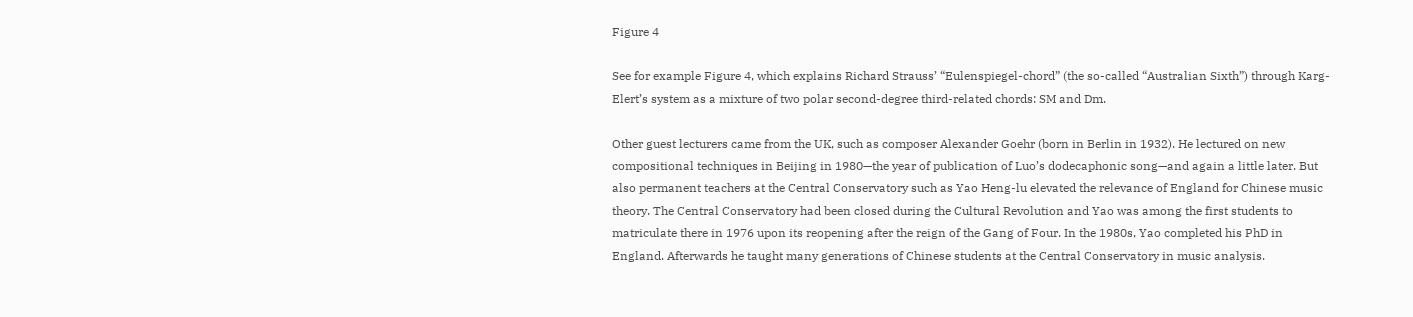Figure 4

See for example Figure 4, which explains Richard Strauss’ “Eulenspiegel-chord” (the so-called “Australian Sixth”) through Karg-Elert’s system as a mixture of two polar second-degree third-related chords: SM and Dm.

Other guest lecturers came from the UK, such as composer Alexander Goehr (born in Berlin in 1932). He lectured on new compositional techniques in Beijing in 1980—the year of publication of Luo’s dodecaphonic song—and again a little later. But also permanent teachers at the Central Conservatory such as Yao Heng-lu elevated the relevance of England for Chinese music theory. The Central Conservatory had been closed during the Cultural Revolution and Yao was among the first students to matriculate there in 1976 upon its reopening after the reign of the Gang of Four. In the 1980s, Yao completed his PhD in England. Afterwards he taught many generations of Chinese students at the Central Conservatory in music analysis.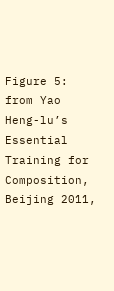Figure 5: from Yao Heng-lu’s Essential Training for Composition, Beijing 2011,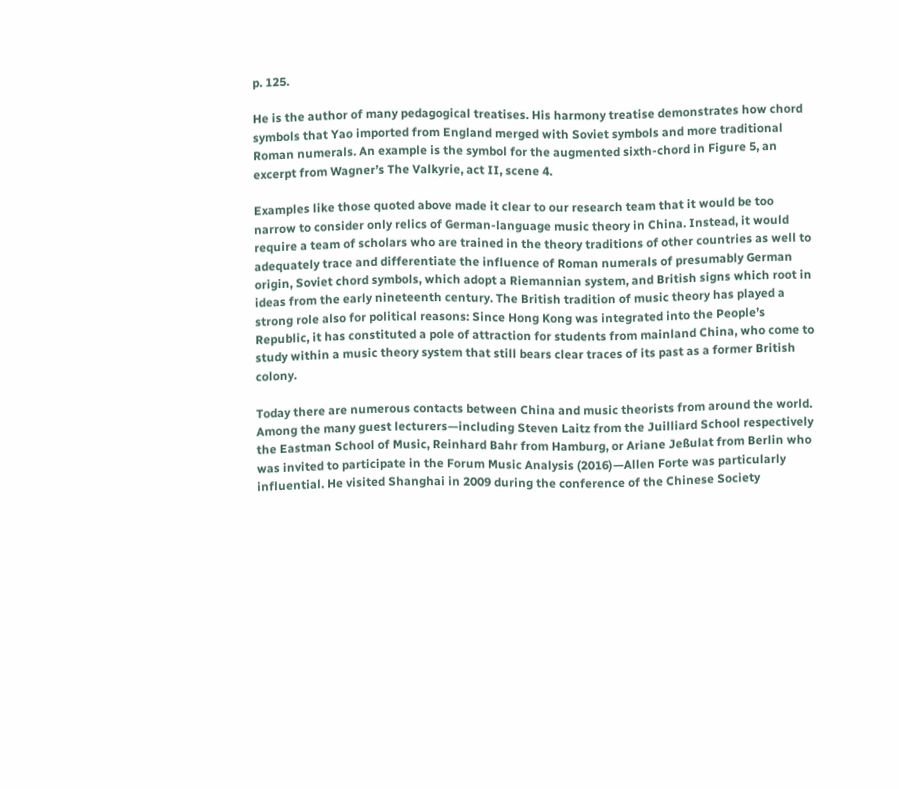p. 125.

He is the author of many pedagogical treatises. His harmony treatise demonstrates how chord symbols that Yao imported from England merged with Soviet symbols and more traditional Roman numerals. An example is the symbol for the augmented sixth-chord in Figure 5, an excerpt from Wagner’s The Valkyrie, act II, scene 4.

Examples like those quoted above made it clear to our research team that it would be too narrow to consider only relics of German-language music theory in China. Instead, it would require a team of scholars who are trained in the theory traditions of other countries as well to adequately trace and differentiate the influence of Roman numerals of presumably German origin, Soviet chord symbols, which adopt a Riemannian system, and British signs which root in ideas from the early nineteenth century. The British tradition of music theory has played a strong role also for political reasons: Since Hong Kong was integrated into the People’s Republic, it has constituted a pole of attraction for students from mainland China, who come to study within a music theory system that still bears clear traces of its past as a former British colony.

Today there are numerous contacts between China and music theorists from around the world. Among the many guest lecturers—including Steven Laitz from the Juilliard School respectively the Eastman School of Music, Reinhard Bahr from Hamburg, or Ariane Jeßulat from Berlin who was invited to participate in the Forum Music Analysis (2016)—Allen Forte was particularly influential. He visited Shanghai in 2009 during the conference of the Chinese Society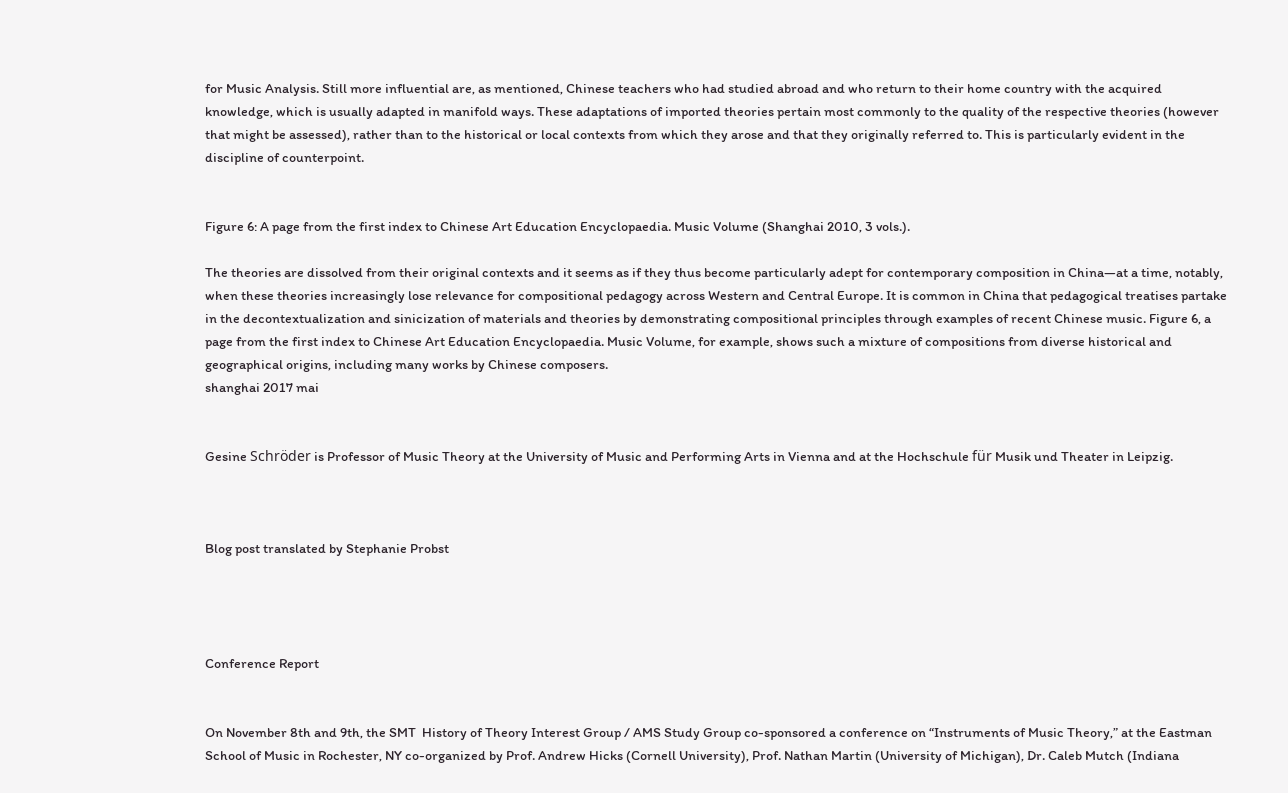for Music Analysis. Still more influential are, as mentioned, Chinese teachers who had studied abroad and who return to their home country with the acquired knowledge, which is usually adapted in manifold ways. These adaptations of imported theories pertain most commonly to the quality of the respective theories (however that might be assessed), rather than to the historical or local contexts from which they arose and that they originally referred to. This is particularly evident in the discipline of counterpoint.


Figure 6: A page from the first index to Chinese Art Education Encyclopaedia. Music Volume (Shanghai 2010, 3 vols.).

The theories are dissolved from their original contexts and it seems as if they thus become particularly adept for contemporary composition in China—at a time, notably, when these theories increasingly lose relevance for compositional pedagogy across Western and Central Europe. It is common in China that pedagogical treatises partake in the decontextualization and sinicization of materials and theories by demonstrating compositional principles through examples of recent Chinese music. Figure 6, a page from the first index to Chinese Art Education Encyclopaedia. Music Volume, for example, shows such a mixture of compositions from diverse historical and geographical origins, including many works by Chinese composers.
shanghai 2017 mai


Gesine Schröder is Professor of Music Theory at the University of Music and Performing Arts in Vienna and at the Hochschule für Musik und Theater in Leipzig.



Blog post translated by Stephanie Probst




Conference Report


On November 8th and 9th, the SMT  History of Theory Interest Group / AMS Study Group co-sponsored a conference on “Instruments of Music Theory,” at the Eastman School of Music in Rochester, NY co-organized by Prof. Andrew Hicks (Cornell University), Prof. Nathan Martin (University of Michigan), Dr. Caleb Mutch (Indiana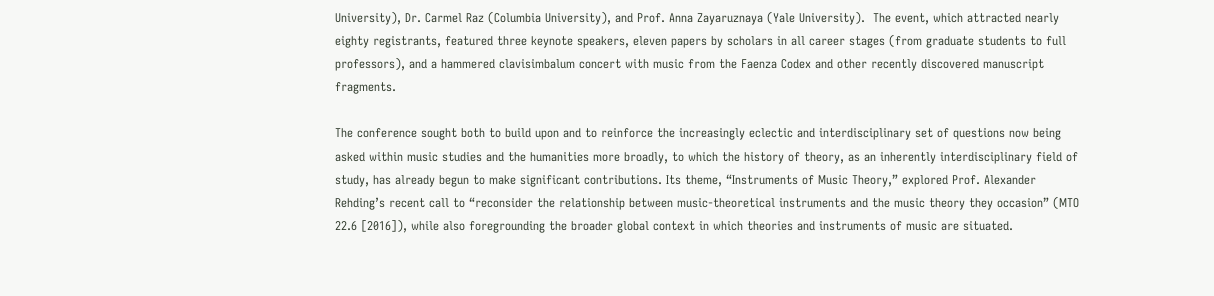University), Dr. Carmel Raz (Columbia University), and Prof. Anna Zayaruznaya (Yale University).  The event, which attracted nearly eighty registrants, featured three keynote speakers, eleven papers by scholars in all career stages (from graduate students to full professors), and a hammered clavisimbalum concert with music from the Faenza Codex and other recently discovered manuscript fragments.

The conference sought both to build upon and to reinforce the increasingly eclectic and interdisciplinary set of questions now being asked within music studies and the humanities more broadly, to which the history of theory, as an inherently interdisciplinary field of study, has already begun to make significant contributions. Its theme, “Instruments of Music Theory,” explored Prof. Alexander Rehding’s recent call to “reconsider the relationship between music-theoretical instruments and the music theory they occasion” (MTO 22.6 [2016]), while also foregrounding the broader global context in which theories and instruments of music are situated.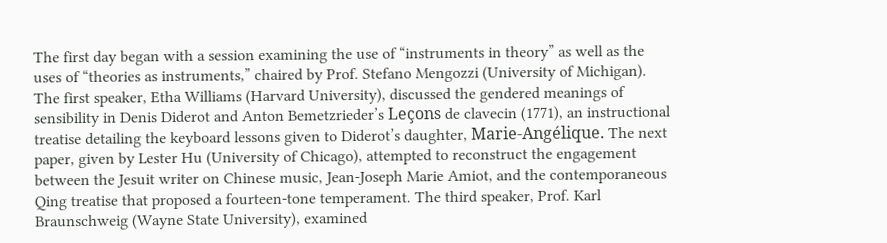The first day began with a session examining the use of “instruments in theory” as well as the uses of “theories as instruments,” chaired by Prof. Stefano Mengozzi (University of Michigan). The first speaker, Etha Williams (Harvard University), discussed the gendered meanings of sensibility in Denis Diderot and Anton Bemetzrieder’s Leçons de clavecin (1771), an instructional treatise detailing the keyboard lessons given to Diderot’s daughter, Marie-Angélique. The next paper, given by Lester Hu (University of Chicago), attempted to reconstruct the engagement between the Jesuit writer on Chinese music, Jean-Joseph Marie Amiot, and the contemporaneous Qing treatise that proposed a fourteen-tone temperament. The third speaker, Prof. Karl Braunschweig (Wayne State University), examined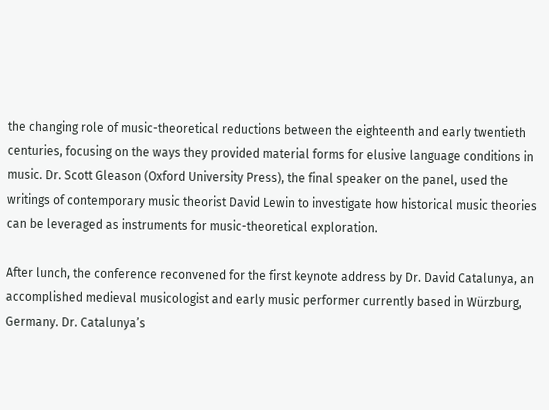the changing role of music-theoretical reductions between the eighteenth and early twentieth centuries, focusing on the ways they provided material forms for elusive language conditions in music. Dr. Scott Gleason (Oxford University Press), the final speaker on the panel, used the writings of contemporary music theorist David Lewin to investigate how historical music theories can be leveraged as instruments for music-theoretical exploration.

After lunch, the conference reconvened for the first keynote address by Dr. David Catalunya, an accomplished medieval musicologist and early music performer currently based in Würzburg, Germany. Dr. Catalunya’s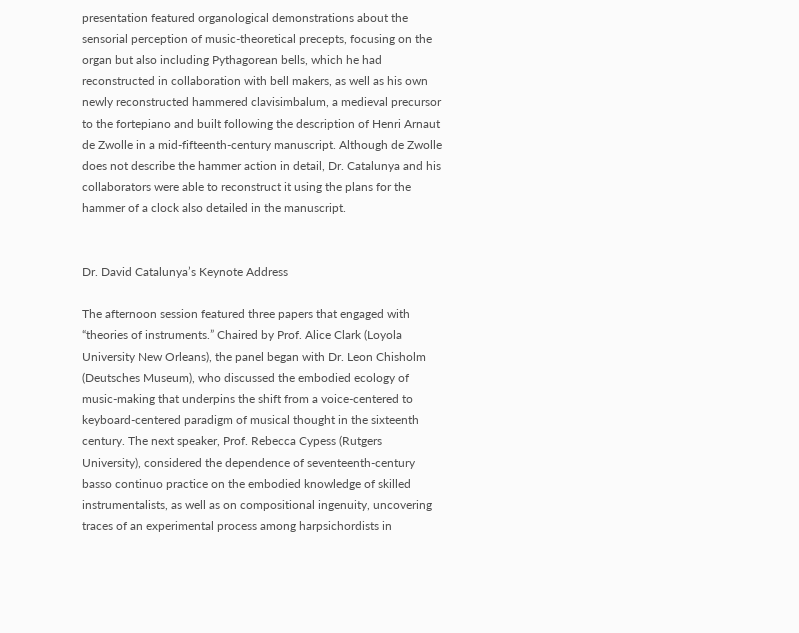presentation featured organological demonstrations about the sensorial perception of music-theoretical precepts, focusing on the organ but also including Pythagorean bells, which he had reconstructed in collaboration with bell makers, as well as his own newly reconstructed hammered clavisimbalum, a medieval precursor to the fortepiano and built following the description of Henri Arnaut de Zwolle in a mid-fifteenth-century manuscript. Although de Zwolle does not describe the hammer action in detail, Dr. Catalunya and his collaborators were able to reconstruct it using the plans for the hammer of a clock also detailed in the manuscript.


Dr. David Catalunya’s Keynote Address

The afternoon session featured three papers that engaged with “theories of instruments.” Chaired by Prof. Alice Clark (Loyola University New Orleans), the panel began with Dr. Leon Chisholm (Deutsches Museum), who discussed the embodied ecology of music-making that underpins the shift from a voice-centered to keyboard-centered paradigm of musical thought in the sixteenth century. The next speaker, Prof. Rebecca Cypess (Rutgers University), considered the dependence of seventeenth-century basso continuo practice on the embodied knowledge of skilled instrumentalists, as well as on compositional ingenuity, uncovering traces of an experimental process among harpsichordists in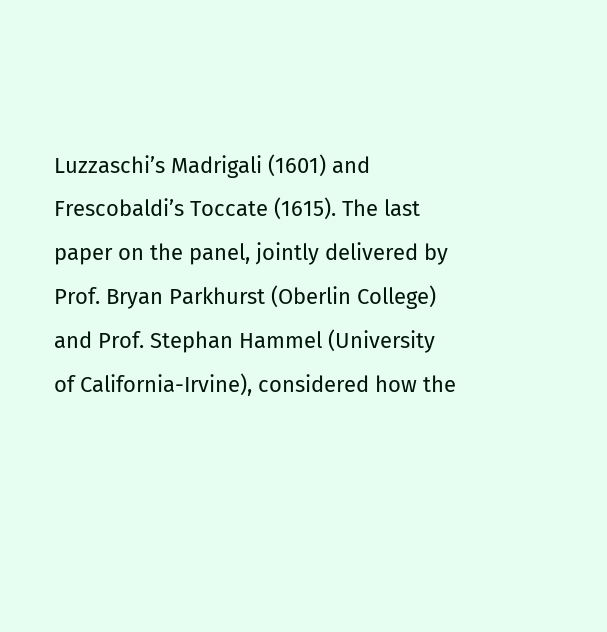Luzzaschi’s Madrigali (1601) and Frescobaldi’s Toccate (1615). The last paper on the panel, jointly delivered by Prof. Bryan Parkhurst (Oberlin College) and Prof. Stephan Hammel (University of California-Irvine), considered how the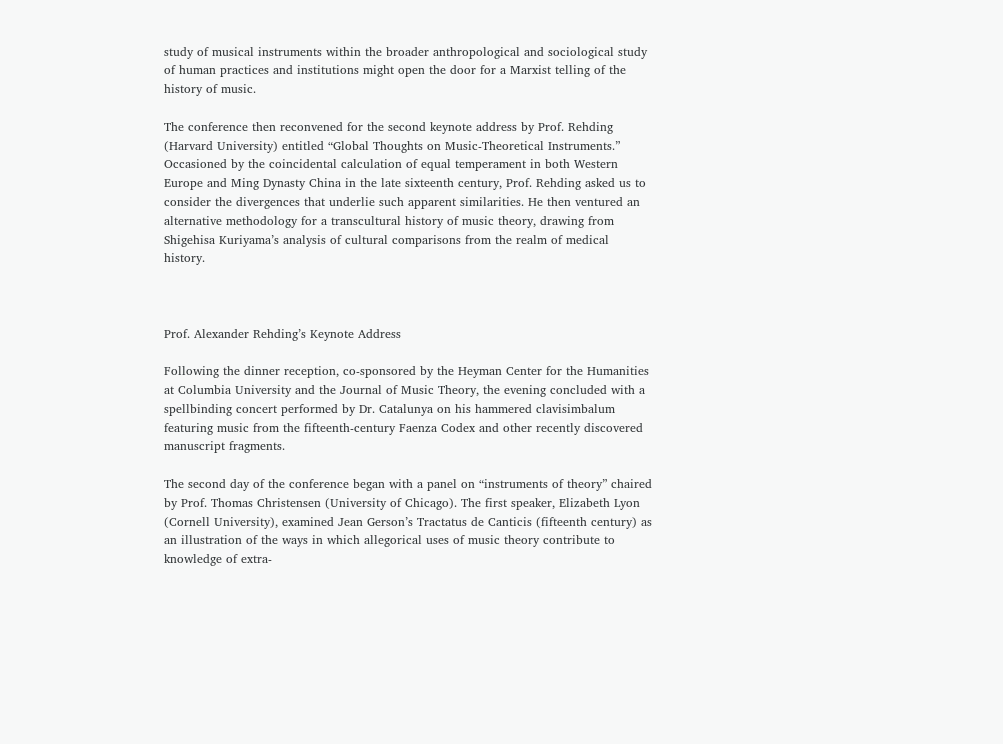study of musical instruments within the broader anthropological and sociological study of human practices and institutions might open the door for a Marxist telling of the history of music.

The conference then reconvened for the second keynote address by Prof. Rehding (Harvard University) entitled “Global Thoughts on Music-Theoretical Instruments.” Occasioned by the coincidental calculation of equal temperament in both Western Europe and Ming Dynasty China in the late sixteenth century, Prof. Rehding asked us to consider the divergences that underlie such apparent similarities. He then ventured an alternative methodology for a transcultural history of music theory, drawing from Shigehisa Kuriyama’s analysis of cultural comparisons from the realm of medical history.



Prof. Alexander Rehding’s Keynote Address

Following the dinner reception, co-sponsored by the Heyman Center for the Humanities at Columbia University and the Journal of Music Theory, the evening concluded with a spellbinding concert performed by Dr. Catalunya on his hammered clavisimbalum featuring music from the fifteenth-century Faenza Codex and other recently discovered manuscript fragments.

The second day of the conference began with a panel on “instruments of theory” chaired by Prof. Thomas Christensen (University of Chicago). The first speaker, Elizabeth Lyon (Cornell University), examined Jean Gerson’s Tractatus de Canticis (fifteenth century) as an illustration of the ways in which allegorical uses of music theory contribute to knowledge of extra-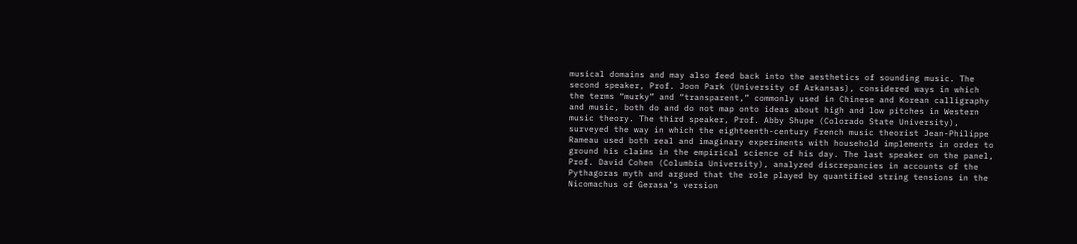musical domains and may also feed back into the aesthetics of sounding music. The second speaker, Prof. Joon Park (University of Arkansas), considered ways in which the terms “murky” and “transparent,” commonly used in Chinese and Korean calligraphy and music, both do and do not map onto ideas about high and low pitches in Western music theory. The third speaker, Prof. Abby Shupe (Colorado State University), surveyed the way in which the eighteenth-century French music theorist Jean-Philippe Rameau used both real and imaginary experiments with household implements in order to ground his claims in the empirical science of his day. The last speaker on the panel, Prof. David Cohen (Columbia University), analyzed discrepancies in accounts of the Pythagoras myth and argued that the role played by quantified string tensions in the Nicomachus of Gerasa’s version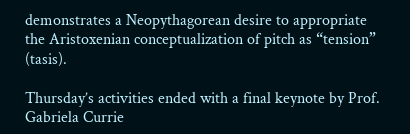demonstrates a Neopythagorean desire to appropriate the Aristoxenian conceptualization of pitch as “tension” (tasis).

Thursday’s activities ended with a final keynote by Prof. Gabriela Currie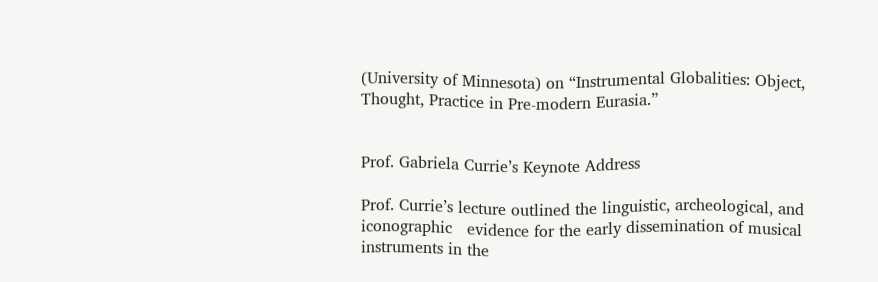(University of Minnesota) on “Instrumental Globalities: Object, Thought, Practice in Pre-modern Eurasia.”


Prof. Gabriela Currie’s Keynote Address

Prof. Currie’s lecture outlined the linguistic, archeological, and iconographic   evidence for the early dissemination of musical instruments in the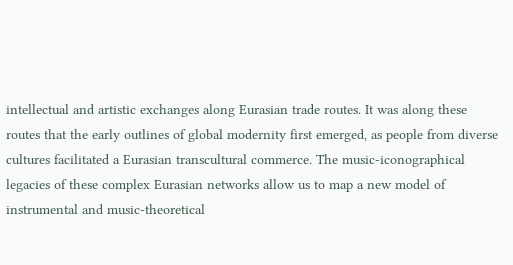intellectual and artistic exchanges along Eurasian trade routes. It was along these routes that the early outlines of global modernity first emerged, as people from diverse cultures facilitated a Eurasian transcultural commerce. The music-iconographical legacies of these complex Eurasian networks allow us to map a new model of instrumental and music-theoretical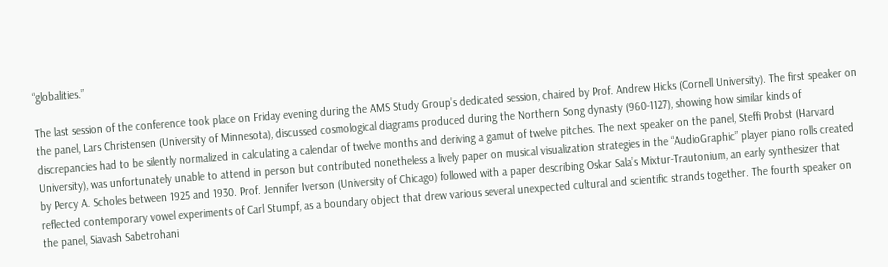“globalities.”

The last session of the conference took place on Friday evening during the AMS Study Group’s dedicated session, chaired by Prof. Andrew Hicks (Cornell University). The first speaker on the panel, Lars Christensen (University of Minnesota), discussed cosmological diagrams produced during the Northern Song dynasty (960-1127), showing how similar kinds of discrepancies had to be silently normalized in calculating a calendar of twelve months and deriving a gamut of twelve pitches. The next speaker on the panel, Steffi Probst (Harvard University), was unfortunately unable to attend in person but contributed nonetheless a lively paper on musical visualization strategies in the “AudioGraphic” player piano rolls created by Percy A. Scholes between 1925 and 1930. Prof. Jennifer Iverson (University of Chicago) followed with a paper describing Oskar Sala’s Mixtur-Trautonium, an early synthesizer that reflected contemporary vowel experiments of Carl Stumpf, as a boundary object that drew various several unexpected cultural and scientific strands together. The fourth speaker on the panel, Siavash Sabetrohani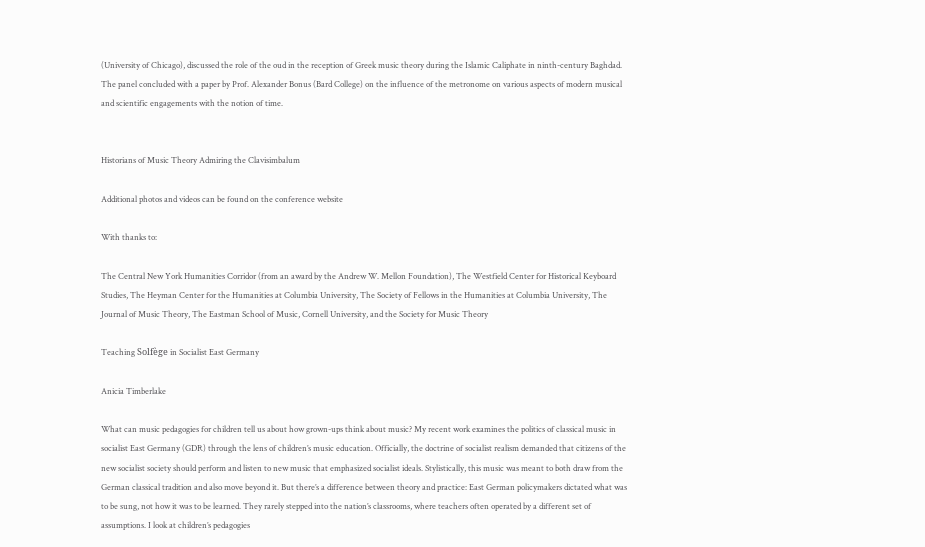(University of Chicago), discussed the role of the oud in the reception of Greek music theory during the Islamic Caliphate in ninth-century Baghdad. The panel concluded with a paper by Prof. Alexander Bonus (Bard College) on the influence of the metronome on various aspects of modern musical and scientific engagements with the notion of time.


Historians of Music Theory Admiring the Clavisimbalum

Additional photos and videos can be found on the conference website

With thanks to:

The Central New York Humanities Corridor (from an award by the Andrew W. Mellon Foundation), The Westfield Center for Historical Keyboard Studies, The Heyman Center for the Humanities at Columbia University, The Society of Fellows in the Humanities at Columbia University, The Journal of Music Theory, The Eastman School of Music, Cornell University, and the Society for Music Theory

Teaching Solfège in Socialist East Germany

Anicia Timberlake

What can music pedagogies for children tell us about how grown-ups think about music? My recent work examines the politics of classical music in socialist East Germany (GDR) through the lens of children’s music education. Officially, the doctrine of socialist realism demanded that citizens of the new socialist society should perform and listen to new music that emphasized socialist ideals. Stylistically, this music was meant to both draw from the German classical tradition and also move beyond it. But there’s a difference between theory and practice: East German policymakers dictated what was to be sung, not how it was to be learned. They rarely stepped into the nation’s classrooms, where teachers often operated by a different set of assumptions. I look at children’s pedagogies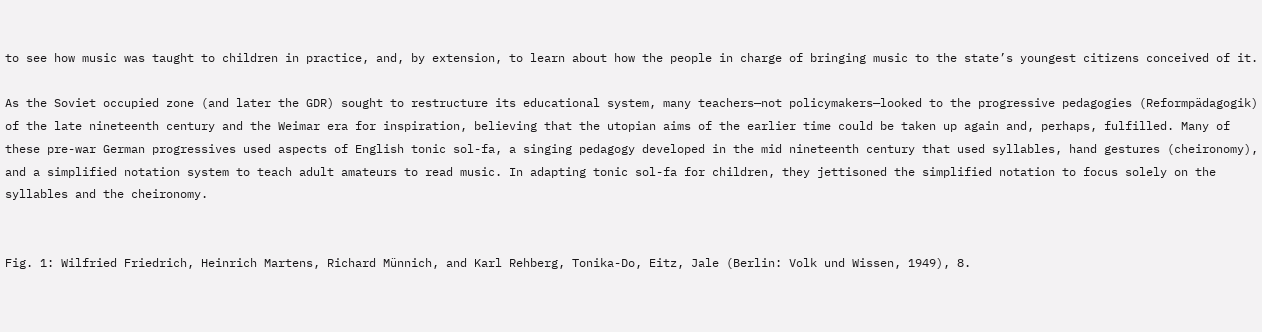to see how music was taught to children in practice, and, by extension, to learn about how the people in charge of bringing music to the state’s youngest citizens conceived of it.

As the Soviet occupied zone (and later the GDR) sought to restructure its educational system, many teachers—not policymakers—looked to the progressive pedagogies (Reformpädagogik) of the late nineteenth century and the Weimar era for inspiration, believing that the utopian aims of the earlier time could be taken up again and, perhaps, fulfilled. Many of these pre-war German progressives used aspects of English tonic sol-fa, a singing pedagogy developed in the mid nineteenth century that used syllables, hand gestures (cheironomy), and a simplified notation system to teach adult amateurs to read music. In adapting tonic sol-fa for children, they jettisoned the simplified notation to focus solely on the syllables and the cheironomy.


Fig. 1: Wilfried Friedrich, Heinrich Martens, Richard Münnich, and Karl Rehberg, Tonika-Do, Eitz, Jale (Berlin: Volk und Wissen, 1949), 8.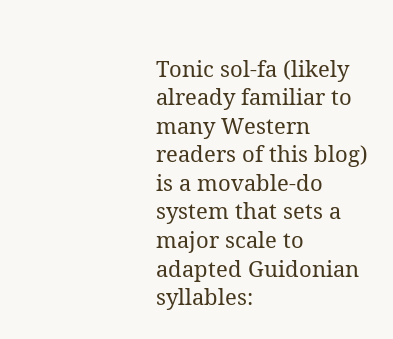Tonic sol-fa (likely already familiar to many Western readers of this blog) is a movable-do system that sets a major scale to adapted Guidonian syllables: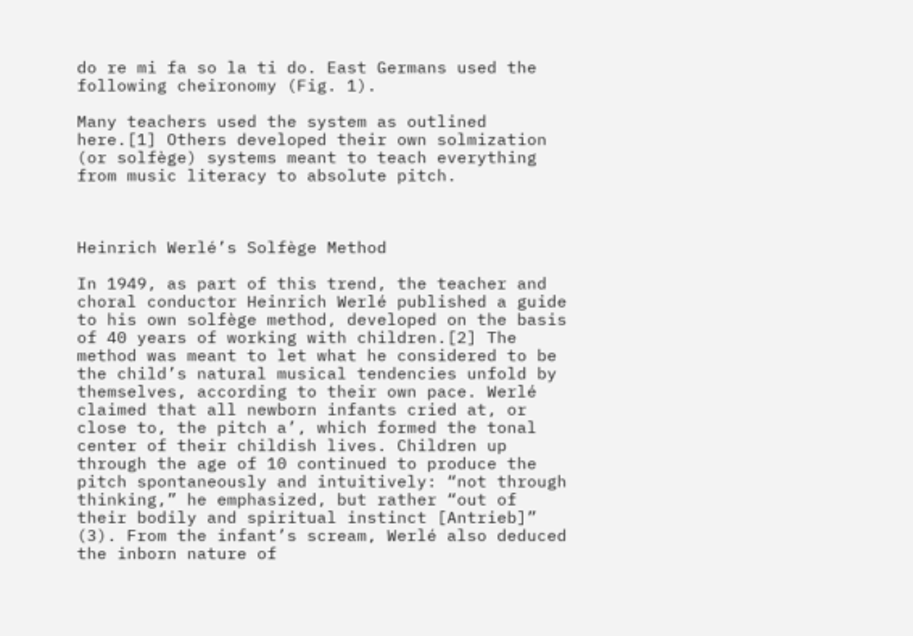do re mi fa so la ti do. East Germans used the following cheironomy (Fig. 1).

Many teachers used the system as outlined here.[1] Others developed their own solmization (or solfège) systems meant to teach everything from music literacy to absolute pitch.



Heinrich Werlé’s Solfège Method

In 1949, as part of this trend, the teacher and choral conductor Heinrich Werlé published a guide to his own solfège method, developed on the basis of 40 years of working with children.[2] The method was meant to let what he considered to be the child’s natural musical tendencies unfold by themselves, according to their own pace. Werlé claimed that all newborn infants cried at, or close to, the pitch a’, which formed the tonal center of their childish lives. Children up through the age of 10 continued to produce the pitch spontaneously and intuitively: “not through thinking,” he emphasized, but rather “out of their bodily and spiritual instinct [Antrieb]” (3). From the infant’s scream, Werlé also deduced the inborn nature of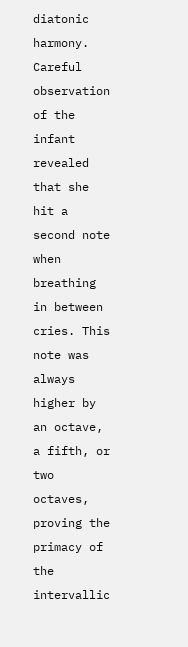diatonic harmony. Careful observation of the infant revealed that she hit a second note when breathing in between cries. This note was always higher by an octave, a fifth, or two octaves, proving the primacy of the intervallic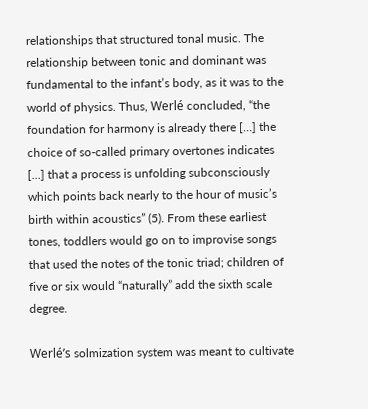relationships that structured tonal music. The relationship between tonic and dominant was fundamental to the infant’s body, as it was to the world of physics. Thus, Werlé concluded, “the foundation for harmony is already there […] the choice of so-called primary overtones indicates […] that a process is unfolding subconsciously which points back nearly to the hour of music’s birth within acoustics” (5). From these earliest tones, toddlers would go on to improvise songs that used the notes of the tonic triad; children of five or six would “naturally” add the sixth scale degree.

Werlé’s solmization system was meant to cultivate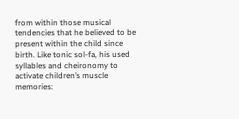from within those musical tendencies that he believed to be present within the child since birth. Like tonic sol-fa, his used syllables and cheironomy to activate children’s muscle memories: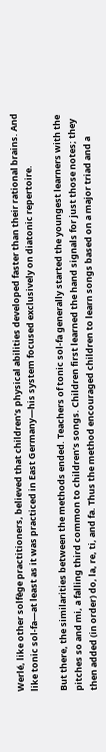Werlé, like other solfège practitioners, believed that children’s physical abilities developed faster than their rational brains. And like tonic sol-fa—at least as it was practiced in East Germany—his system focused exclusively on diatonic repertoire.

But there, the similarities between the methods ended. Teachers of tonic sol-fa generally started the youngest learners with the pitches so and mi, a falling third common to children’s songs. Children first learned the hand signals for just those notes; they then added (in order) do, la, re, ti, and fa. Thus the method encouraged children to learn songs based on a major triad and a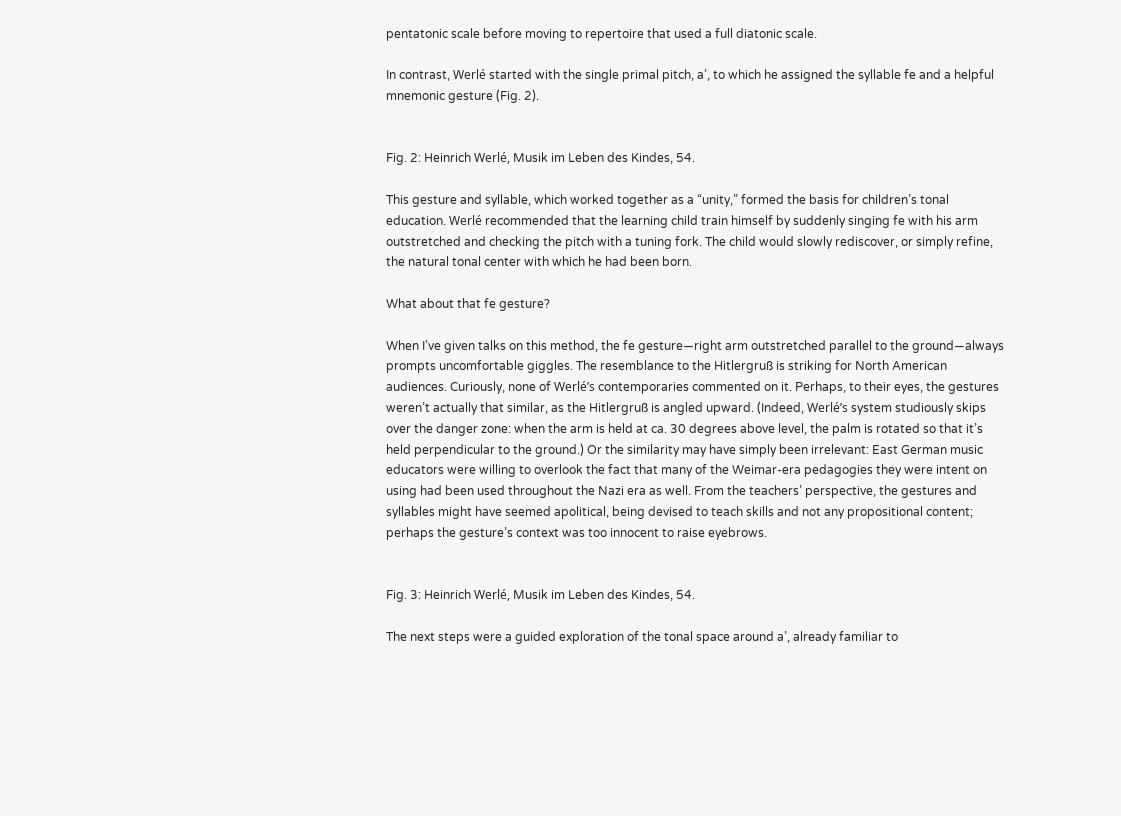pentatonic scale before moving to repertoire that used a full diatonic scale.

In contrast, Werlé started with the single primal pitch, a’, to which he assigned the syllable fe and a helpful mnemonic gesture (Fig. 2).


Fig. 2: Heinrich Werlé, Musik im Leben des Kindes, 54.

This gesture and syllable, which worked together as a “unity,” formed the basis for children’s tonal education. Werlé recommended that the learning child train himself by suddenly singing fe with his arm outstretched and checking the pitch with a tuning fork. The child would slowly rediscover, or simply refine, the natural tonal center with which he had been born.

What about that fe gesture?

When I’ve given talks on this method, the fe gesture—right arm outstretched parallel to the ground—always prompts uncomfortable giggles. The resemblance to the Hitlergruß is striking for North American audiences. Curiously, none of Werlé’s contemporaries commented on it. Perhaps, to their eyes, the gestures weren’t actually that similar, as the Hitlergruß is angled upward. (Indeed, Werlé’s system studiously skips over the danger zone: when the arm is held at ca. 30 degrees above level, the palm is rotated so that it’s held perpendicular to the ground.) Or the similarity may have simply been irrelevant: East German music educators were willing to overlook the fact that many of the Weimar-era pedagogies they were intent on using had been used throughout the Nazi era as well. From the teachers’ perspective, the gestures and syllables might have seemed apolitical, being devised to teach skills and not any propositional content; perhaps the gesture’s context was too innocent to raise eyebrows.


Fig. 3: Heinrich Werlé, Musik im Leben des Kindes, 54.

The next steps were a guided exploration of the tonal space around a’, already familiar to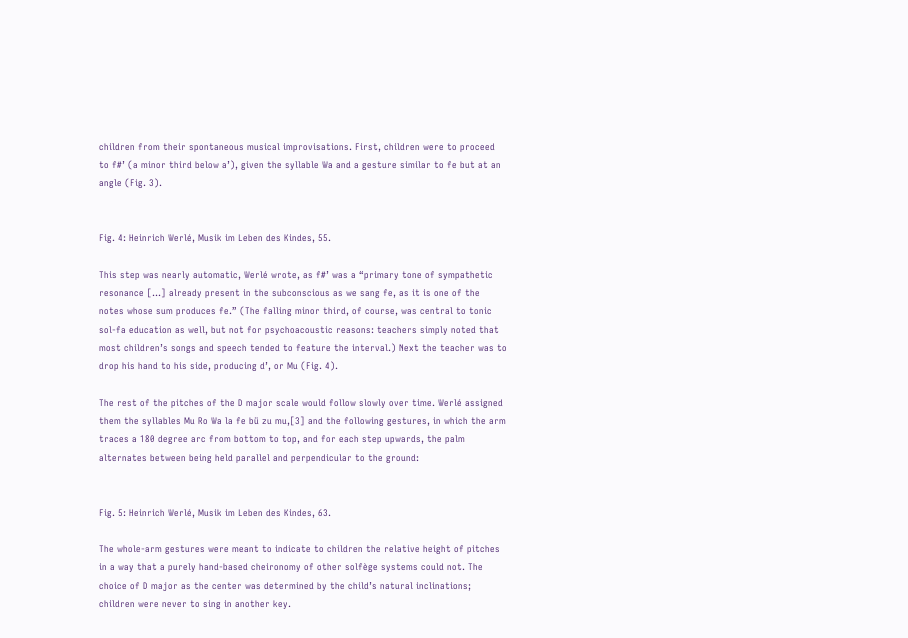children from their spontaneous musical improvisations. First, children were to proceed to f#’ (a minor third below a’), given the syllable Wa and a gesture similar to fe but at an angle (Fig. 3).


Fig. 4: Heinrich Werlé, Musik im Leben des Kindes, 55.

This step was nearly automatic, Werlé wrote, as f#’ was a “primary tone of sympathetic resonance […] already present in the subconscious as we sang fe, as it is one of the notes whose sum produces fe.” (The falling minor third, of course, was central to tonic sol-fa education as well, but not for psychoacoustic reasons: teachers simply noted that most children’s songs and speech tended to feature the interval.) Next the teacher was to drop his hand to his side, producing d’, or Mu (Fig. 4).

The rest of the pitches of the D major scale would follow slowly over time. Werlé assigned them the syllables Mu Ro Wa la fe bü zu mu,[3] and the following gestures, in which the arm traces a 180 degree arc from bottom to top, and for each step upwards, the palm alternates between being held parallel and perpendicular to the ground:


Fig. 5: Heinrich Werlé, Musik im Leben des Kindes, 63.

The whole-arm gestures were meant to indicate to children the relative height of pitches in a way that a purely hand-based cheironomy of other solfège systems could not. The choice of D major as the center was determined by the child’s natural inclinations; children were never to sing in another key.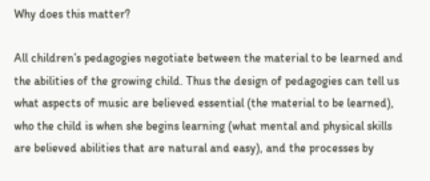Why does this matter?

All children’s pedagogies negotiate between the material to be learned and the abilities of the growing child. Thus the design of pedagogies can tell us what aspects of music are believed essential (the material to be learned), who the child is when she begins learning (what mental and physical skills are believed abilities that are natural and easy), and the processes by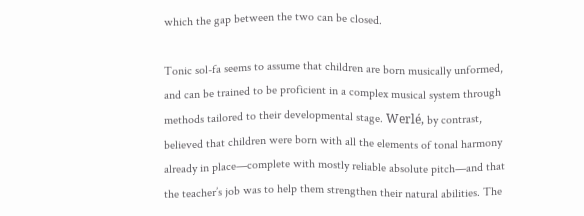which the gap between the two can be closed.

Tonic sol-fa seems to assume that children are born musically unformed, and can be trained to be proficient in a complex musical system through methods tailored to their developmental stage. Werlé, by contrast, believed that children were born with all the elements of tonal harmony already in place—complete with mostly reliable absolute pitch—and that the teacher’s job was to help them strengthen their natural abilities. The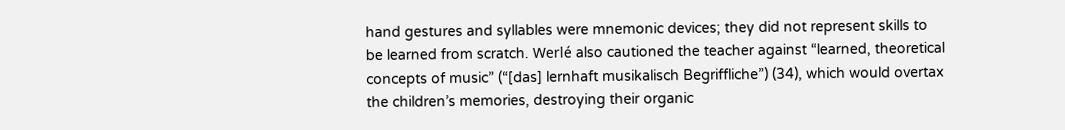hand gestures and syllables were mnemonic devices; they did not represent skills to be learned from scratch. Werlé also cautioned the teacher against “learned, theoretical concepts of music” (“[das] lernhaft musikalisch Begriffliche”) (34), which would overtax the children’s memories, destroying their organic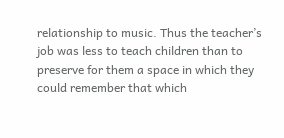relationship to music. Thus the teacher’s job was less to teach children than to preserve for them a space in which they could remember that which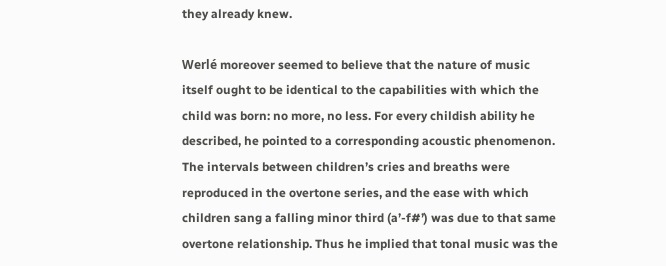they already knew.

Werlé moreover seemed to believe that the nature of music itself ought to be identical to the capabilities with which the child was born: no more, no less. For every childish ability he described, he pointed to a corresponding acoustic phenomenon. The intervals between children’s cries and breaths were reproduced in the overtone series, and the ease with which children sang a falling minor third (a’-f#’) was due to that same overtone relationship. Thus he implied that tonal music was the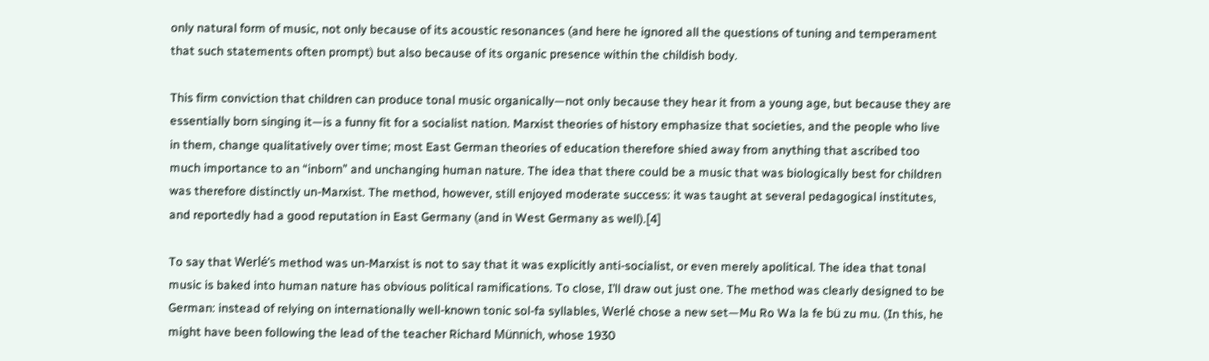only natural form of music, not only because of its acoustic resonances (and here he ignored all the questions of tuning and temperament that such statements often prompt) but also because of its organic presence within the childish body.

This firm conviction that children can produce tonal music organically—not only because they hear it from a young age, but because they are essentially born singing it—is a funny fit for a socialist nation. Marxist theories of history emphasize that societies, and the people who live in them, change qualitatively over time; most East German theories of education therefore shied away from anything that ascribed too much importance to an “inborn” and unchanging human nature. The idea that there could be a music that was biologically best for children was therefore distinctly un-Marxist. The method, however, still enjoyed moderate success: it was taught at several pedagogical institutes, and reportedly had a good reputation in East Germany (and in West Germany as well).[4]

To say that Werlé’s method was un-Marxist is not to say that it was explicitly anti-socialist, or even merely apolitical. The idea that tonal music is baked into human nature has obvious political ramifications. To close, I’ll draw out just one. The method was clearly designed to be German: instead of relying on internationally well-known tonic sol-fa syllables, Werlé chose a new set—Mu Ro Wa la fe bü zu mu. (In this, he might have been following the lead of the teacher Richard Münnich, whose 1930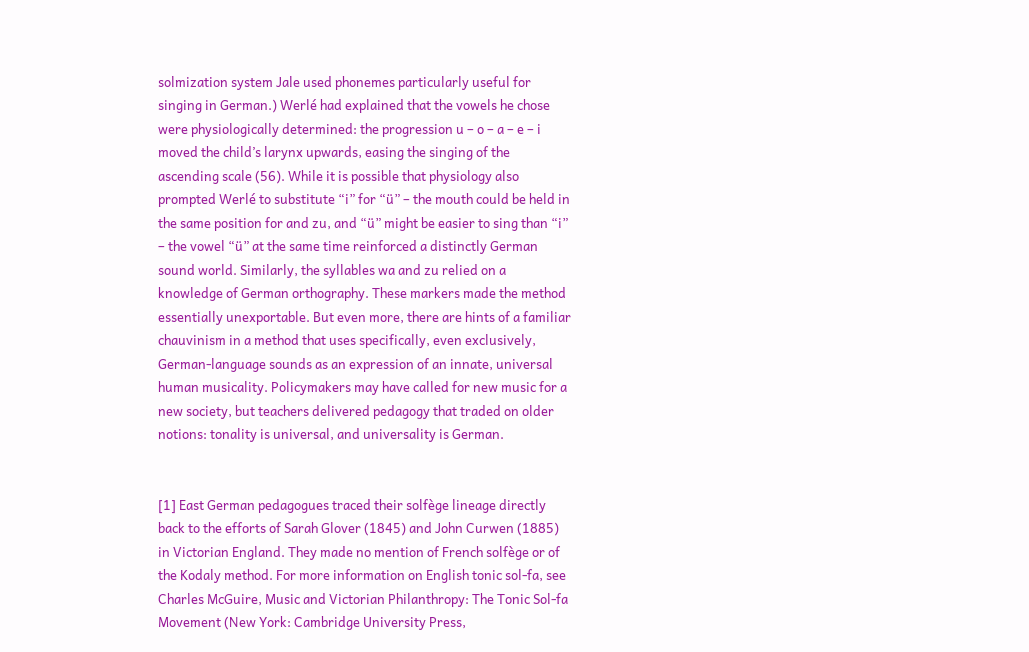solmization system Jale used phonemes particularly useful for singing in German.) Werlé had explained that the vowels he chose were physiologically determined: the progression u – o – a – e – i moved the child’s larynx upwards, easing the singing of the ascending scale (56). While it is possible that physiology also prompted Werlé to substitute “i” for “ü” – the mouth could be held in the same position for and zu, and “ü” might be easier to sing than “i” – the vowel “ü” at the same time reinforced a distinctly German sound world. Similarly, the syllables wa and zu relied on a knowledge of German orthography. These markers made the method essentially unexportable. But even more, there are hints of a familiar chauvinism in a method that uses specifically, even exclusively, German-language sounds as an expression of an innate, universal human musicality. Policymakers may have called for new music for a new society, but teachers delivered pedagogy that traded on older notions: tonality is universal, and universality is German.


[1] East German pedagogues traced their solfège lineage directly back to the efforts of Sarah Glover (1845) and John Curwen (1885) in Victorian England. They made no mention of French solfège or of the Kodaly method. For more information on English tonic sol-fa, see Charles McGuire, Music and Victorian Philanthropy: The Tonic Sol-fa Movement (New York: Cambridge University Press,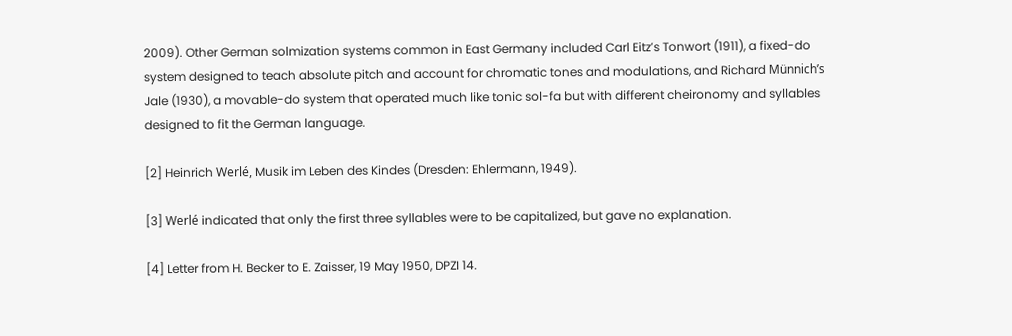2009). Other German solmization systems common in East Germany included Carl Eitz’s Tonwort (1911), a fixed-do system designed to teach absolute pitch and account for chromatic tones and modulations, and Richard Münnich’s Jale (1930), a movable-do system that operated much like tonic sol-fa but with different cheironomy and syllables designed to fit the German language.

[2] Heinrich Werlé, Musik im Leben des Kindes (Dresden: Ehlermann, 1949).

[3] Werlé indicated that only the first three syllables were to be capitalized, but gave no explanation.

[4] Letter from H. Becker to E. Zaisser, 19 May 1950, DPZI 14.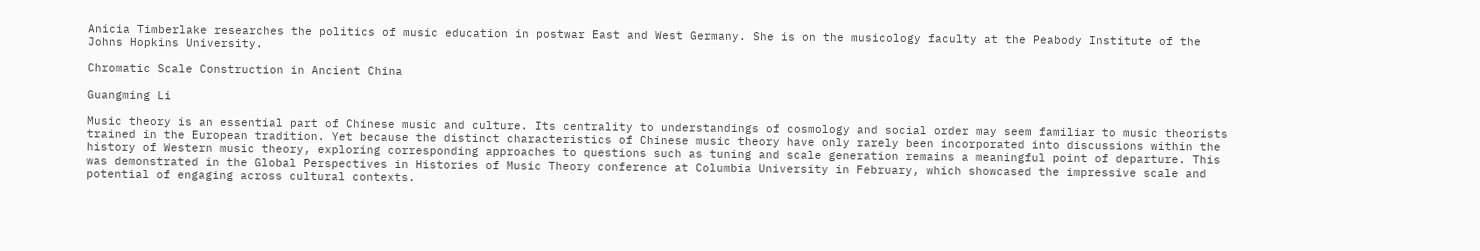Anicia Timberlake researches the politics of music education in postwar East and West Germany. She is on the musicology faculty at the Peabody Institute of the Johns Hopkins University.

Chromatic Scale Construction in Ancient China

Guangming Li

Music theory is an essential part of Chinese music and culture. Its centrality to understandings of cosmology and social order may seem familiar to music theorists trained in the European tradition. Yet because the distinct characteristics of Chinese music theory have only rarely been incorporated into discussions within the history of Western music theory, exploring corresponding approaches to questions such as tuning and scale generation remains a meaningful point of departure. This was demonstrated in the Global Perspectives in Histories of Music Theory conference at Columbia University in February, which showcased the impressive scale and potential of engaging across cultural contexts.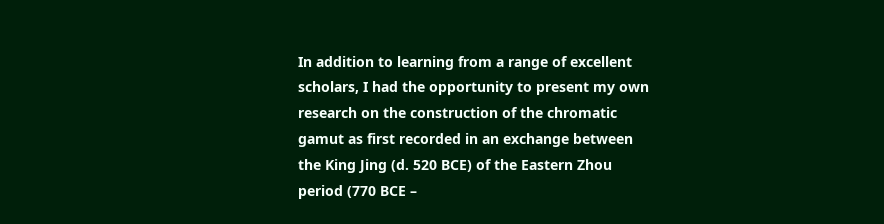In addition to learning from a range of excellent scholars, I had the opportunity to present my own research on the construction of the chromatic gamut as first recorded in an exchange between the King Jing (d. 520 BCE) of the Eastern Zhou period (770 BCE –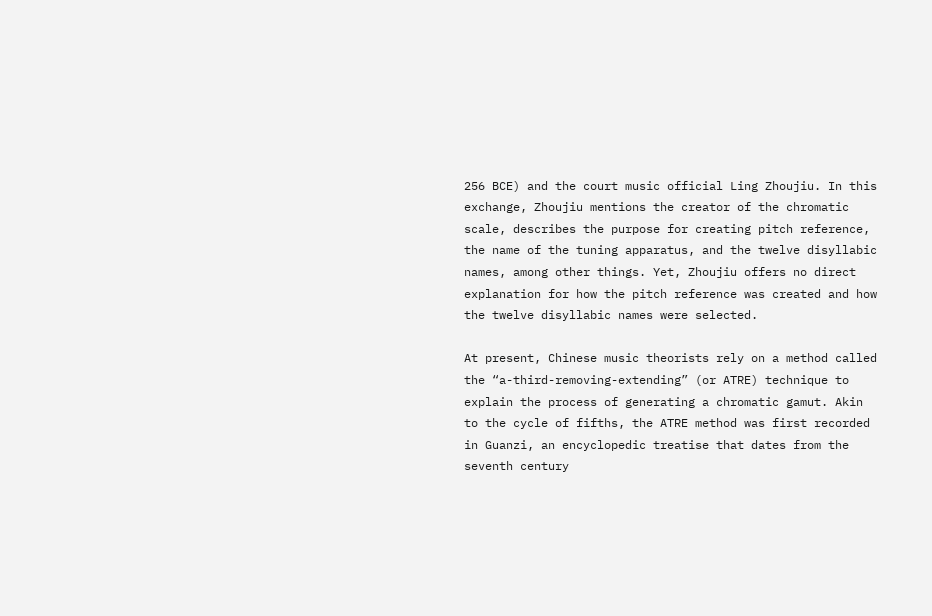256 BCE) and the court music official Ling Zhoujiu. In this exchange, Zhoujiu mentions the creator of the chromatic scale, describes the purpose for creating pitch reference, the name of the tuning apparatus, and the twelve disyllabic names, among other things. Yet, Zhoujiu offers no direct explanation for how the pitch reference was created and how the twelve disyllabic names were selected.

At present, Chinese music theorists rely on a method called the “a-third-removing-extending” (or ATRE) technique to explain the process of generating a chromatic gamut. Akin to the cycle of fifths, the ATRE method was first recorded in Guanzi, an encyclopedic treatise that dates from the seventh century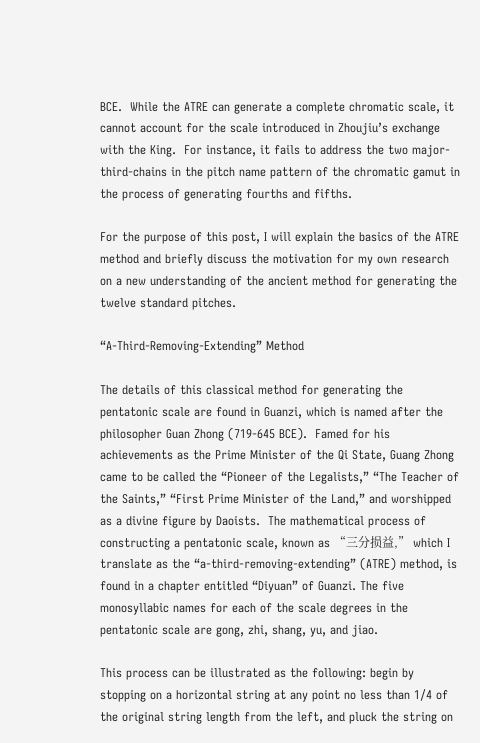BCE.  While the ATRE can generate a complete chromatic scale, it cannot account for the scale introduced in Zhoujiu’s exchange with the King.  For instance, it fails to address the two major-third-chains in the pitch name pattern of the chromatic gamut in the process of generating fourths and fifths.

For the purpose of this post, I will explain the basics of the ATRE method and briefly discuss the motivation for my own research on a new understanding of the ancient method for generating the twelve standard pitches.

“A-Third-Removing-Extending” Method

The details of this classical method for generating the pentatonic scale are found in Guanzi, which is named after the philosopher Guan Zhong (719-645 BCE).  Famed for his achievements as the Prime Minister of the Qi State, Guang Zhong came to be called the “Pioneer of the Legalists,” “The Teacher of the Saints,” “First Prime Minister of the Land,” and worshipped as a divine figure by Daoists.  The mathematical process of constructing a pentatonic scale, known as “三分损益,” which I translate as the “a-third-removing-extending” (ATRE) method, is found in a chapter entitled “Diyuan” of Guanzi. The five monosyllabic names for each of the scale degrees in the pentatonic scale are gong, zhi, shang, yu, and jiao.

This process can be illustrated as the following: begin by stopping on a horizontal string at any point no less than 1/4 of the original string length from the left, and pluck the string on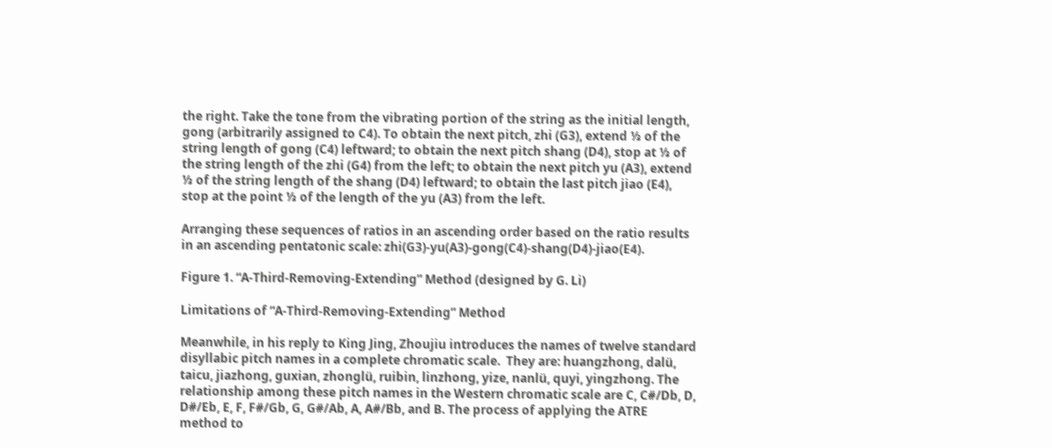the right. Take the tone from the vibrating portion of the string as the initial length, gong (arbitrarily assigned to C4). To obtain the next pitch, zhi (G3), extend ⅓ of the string length of gong (C4) leftward; to obtain the next pitch shang (D4), stop at ⅓ of the string length of the zhi (G4) from the left; to obtain the next pitch yu (A3), extend ⅓ of the string length of the shang (D4) leftward; to obtain the last pitch jiao (E4), stop at the point ⅓ of the length of the yu (A3) from the left.

Arranging these sequences of ratios in an ascending order based on the ratio results in an ascending pentatonic scale: zhi(G3)-yu(A3)-gong(C4)-shang(D4)-jiao(E4).

Figure 1. “A-Third-Removing-Extending” Method (designed by G. Li)

Limitations of “A-Third-Removing-Extending” Method

Meanwhile, in his reply to King Jing, Zhoujiu introduces the names of twelve standard disyllabic pitch names in a complete chromatic scale.  They are: huangzhong, dalü, taicu, jiazhong, guxian, zhonglü, ruibin, linzhong, yize, nanlü, quyi, yingzhong. The relationship among these pitch names in the Western chromatic scale are C, C#/Db, D, D#/Eb, E, F, F#/Gb, G, G#/Ab, A, A#/Bb, and B. The process of applying the ATRE method to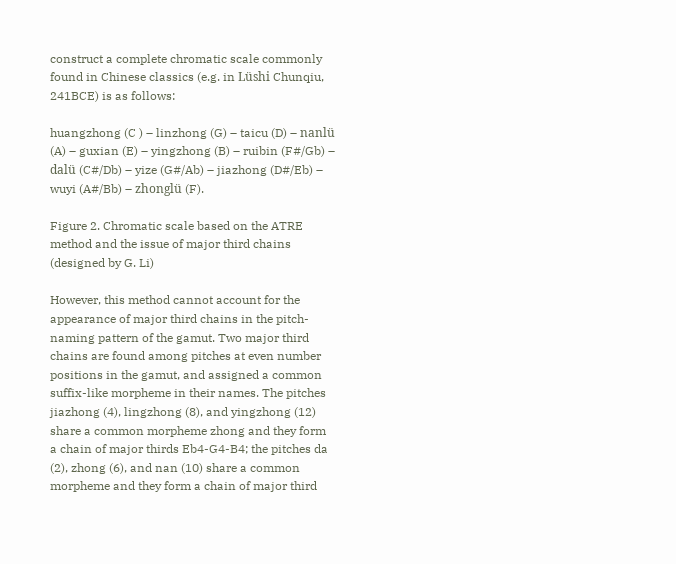construct a complete chromatic scale commonly found in Chinese classics (e.g. in Lüshi Chunqiu, 241BCE) is as follows:

huangzhong (C ) – linzhong (G) – taicu (D) – nanlü (A) – guxian (E) – yingzhong (B) – ruibin (F#/Gb) – dalü (C#/Db) – yize (G#/Ab) – jiazhong (D#/Eb) – wuyi (A#/Bb) – zhonglü (F).

Figure 2. Chromatic scale based on the ATRE method and the issue of major third chains (designed by G. Li)

However, this method cannot account for the appearance of major third chains in the pitch-naming pattern of the gamut. Two major third chains are found among pitches at even number positions in the gamut, and assigned a common suffix-like morpheme in their names. The pitches jiazhong (4), lingzhong (8), and yingzhong (12) share a common morpheme zhong and they form a chain of major thirds Eb4-G4-B4; the pitches da (2), zhong (6), and nan (10) share a common morpheme and they form a chain of major third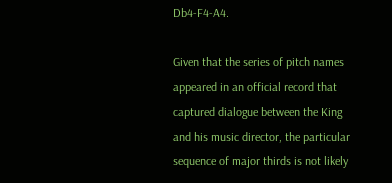Db4-F4-A4.

Given that the series of pitch names appeared in an official record that captured dialogue between the King and his music director, the particular sequence of major thirds is not likely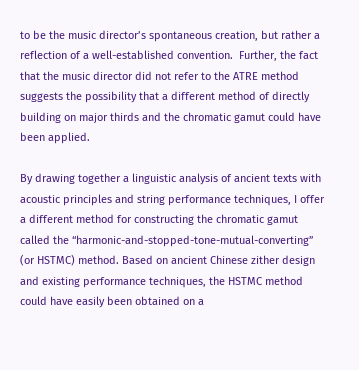to be the music director’s spontaneous creation, but rather a reflection of a well-established convention.  Further, the fact that the music director did not refer to the ATRE method suggests the possibility that a different method of directly building on major thirds and the chromatic gamut could have been applied.

By drawing together a linguistic analysis of ancient texts with acoustic principles and string performance techniques, I offer a different method for constructing the chromatic gamut called the “harmonic-and-stopped-tone-mutual-converting” (or HSTMC) method. Based on ancient Chinese zither design and existing performance techniques, the HSTMC method could have easily been obtained on a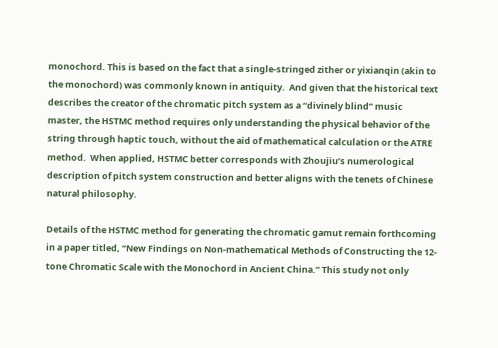monochord. This is based on the fact that a single-stringed zither or yixianqin (akin to the monochord) was commonly known in antiquity.  And given that the historical text describes the creator of the chromatic pitch system as a “divinely blind” music master, the HSTMC method requires only understanding the physical behavior of the string through haptic touch, without the aid of mathematical calculation or the ATRE method.  When applied, HSTMC better corresponds with Zhoujiu’s numerological description of pitch system construction and better aligns with the tenets of Chinese natural philosophy.

Details of the HSTMC method for generating the chromatic gamut remain forthcoming in a paper titled, “New Findings on Non-mathematical Methods of Constructing the 12-tone Chromatic Scale with the Monochord in Ancient China.” This study not only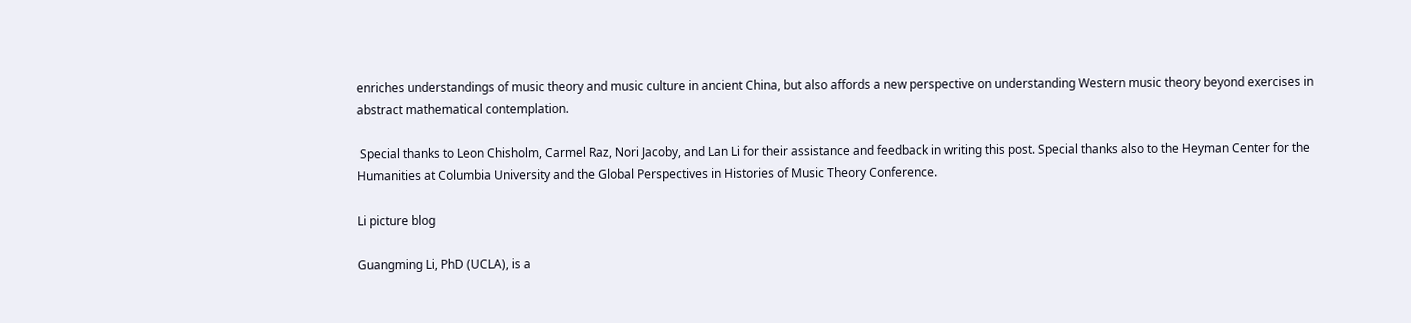enriches understandings of music theory and music culture in ancient China, but also affords a new perspective on understanding Western music theory beyond exercises in abstract mathematical contemplation.

 Special thanks to Leon Chisholm, Carmel Raz, Nori Jacoby, and Lan Li for their assistance and feedback in writing this post. Special thanks also to the Heyman Center for the Humanities at Columbia University and the Global Perspectives in Histories of Music Theory Conference.

Li picture blog

Guangming Li, PhD (UCLA), is a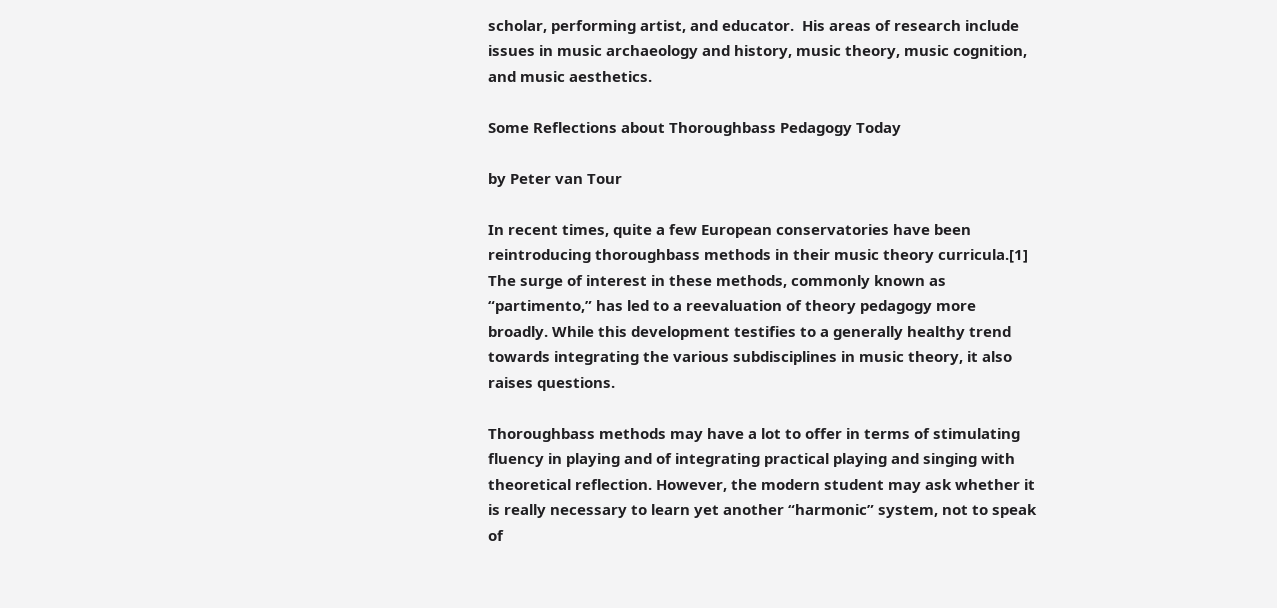scholar, performing artist, and educator.  His areas of research include issues in music archaeology and history, music theory, music cognition, and music aesthetics.

Some Reflections about Thoroughbass Pedagogy Today

by Peter van Tour

In recent times, quite a few European conservatories have been reintroducing thoroughbass methods in their music theory curricula.[1] The surge of interest in these methods, commonly known as “partimento,” has led to a reevaluation of theory pedagogy more broadly. While this development testifies to a generally healthy trend towards integrating the various subdisciplines in music theory, it also raises questions.

Thoroughbass methods may have a lot to offer in terms of stimulating fluency in playing and of integrating practical playing and singing with theoretical reflection. However, the modern student may ask whether it is really necessary to learn yet another “harmonic” system, not to speak of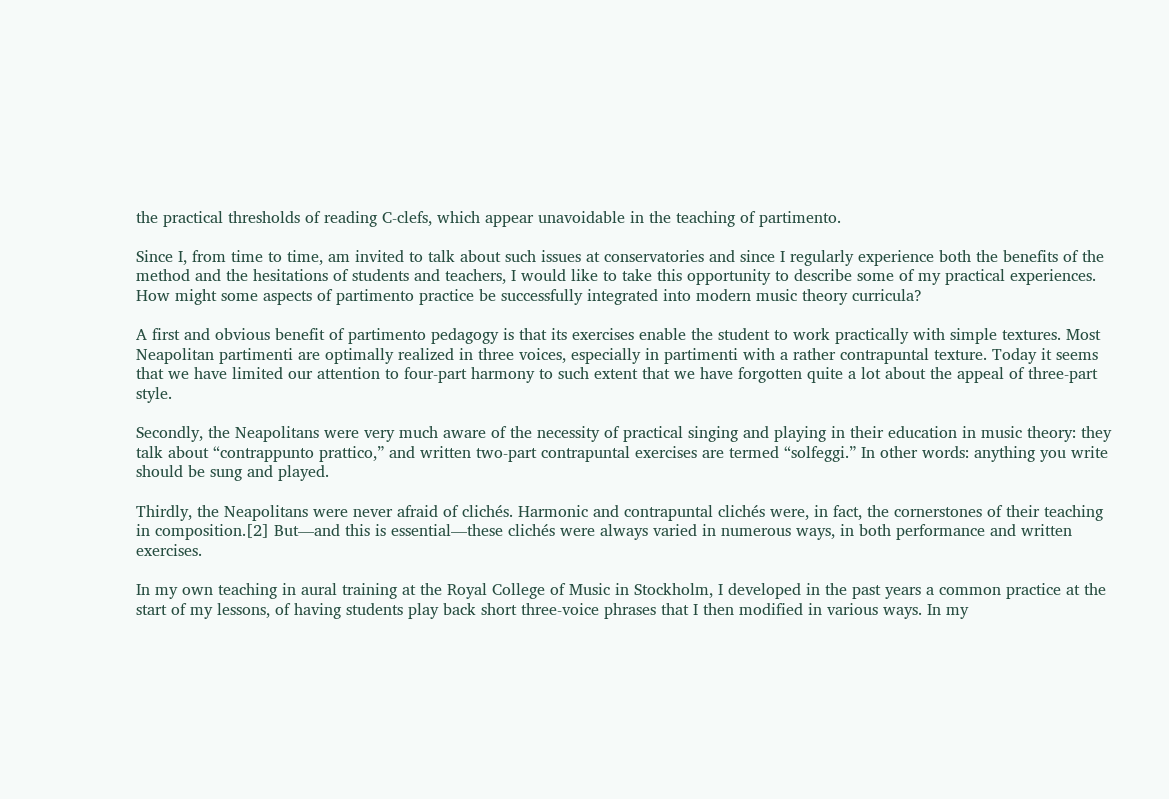the practical thresholds of reading C-clefs, which appear unavoidable in the teaching of partimento.

Since I, from time to time, am invited to talk about such issues at conservatories and since I regularly experience both the benefits of the method and the hesitations of students and teachers, I would like to take this opportunity to describe some of my practical experiences. How might some aspects of partimento practice be successfully integrated into modern music theory curricula?

A first and obvious benefit of partimento pedagogy is that its exercises enable the student to work practically with simple textures. Most Neapolitan partimenti are optimally realized in three voices, especially in partimenti with a rather contrapuntal texture. Today it seems that we have limited our attention to four-part harmony to such extent that we have forgotten quite a lot about the appeal of three-part style.

Secondly, the Neapolitans were very much aware of the necessity of practical singing and playing in their education in music theory: they talk about “contrappunto prattico,” and written two-part contrapuntal exercises are termed “solfeggi.” In other words: anything you write should be sung and played.

Thirdly, the Neapolitans were never afraid of clichés. Harmonic and contrapuntal clichés were, in fact, the cornerstones of their teaching in composition.[2] But—and this is essential—these clichés were always varied in numerous ways, in both performance and written exercises.

In my own teaching in aural training at the Royal College of Music in Stockholm, I developed in the past years a common practice at the start of my lessons, of having students play back short three-voice phrases that I then modified in various ways. In my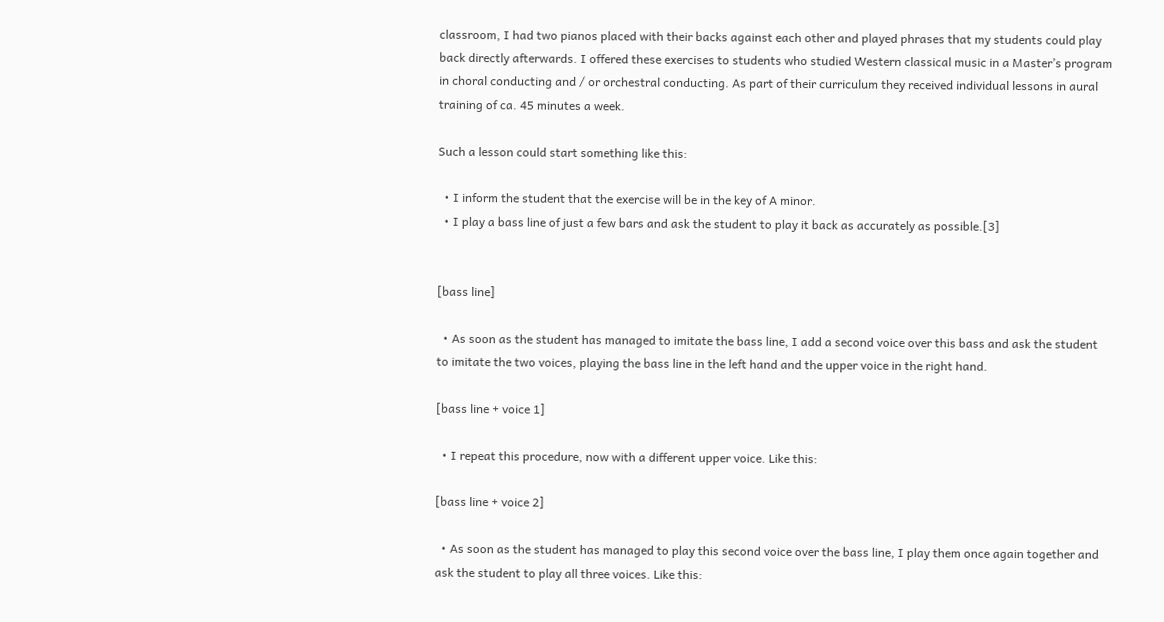classroom, I had two pianos placed with their backs against each other and played phrases that my students could play back directly afterwards. I offered these exercises to students who studied Western classical music in a Master’s program in choral conducting and / or orchestral conducting. As part of their curriculum they received individual lessons in aural training of ca. 45 minutes a week.

Such a lesson could start something like this:

  • I inform the student that the exercise will be in the key of A minor.
  • I play a bass line of just a few bars and ask the student to play it back as accurately as possible.[3]


[bass line]

  • As soon as the student has managed to imitate the bass line, I add a second voice over this bass and ask the student to imitate the two voices, playing the bass line in the left hand and the upper voice in the right hand.

[bass line + voice 1]

  • I repeat this procedure, now with a different upper voice. Like this:

[bass line + voice 2]

  • As soon as the student has managed to play this second voice over the bass line, I play them once again together and ask the student to play all three voices. Like this: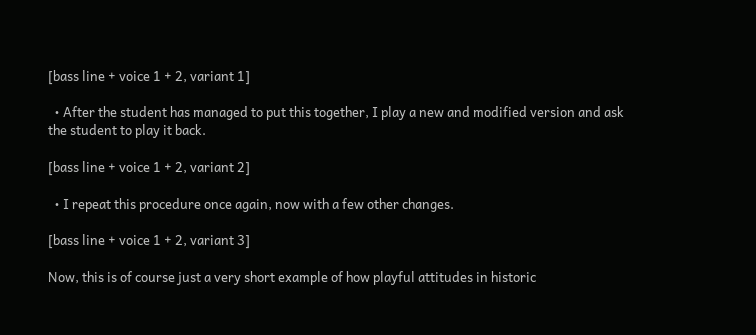[bass line + voice 1 + 2, variant 1]

  • After the student has managed to put this together, I play a new and modified version and ask the student to play it back.

[bass line + voice 1 + 2, variant 2]

  • I repeat this procedure once again, now with a few other changes.

[bass line + voice 1 + 2, variant 3]

Now, this is of course just a very short example of how playful attitudes in historic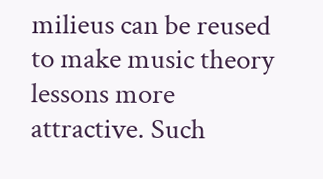milieus can be reused to make music theory lessons more attractive. Such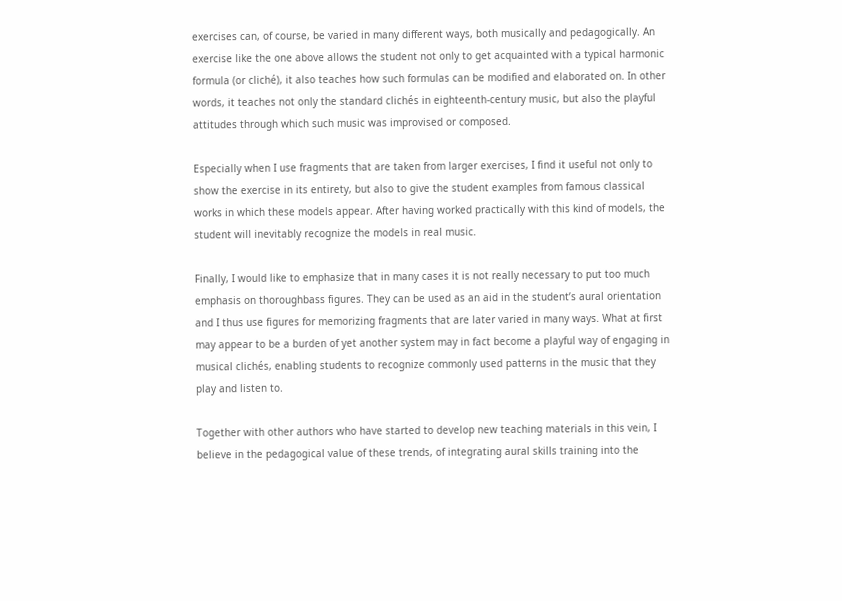exercises can, of course, be varied in many different ways, both musically and pedagogically. An exercise like the one above allows the student not only to get acquainted with a typical harmonic formula (or cliché), it also teaches how such formulas can be modified and elaborated on. In other words, it teaches not only the standard clichés in eighteenth-century music, but also the playful attitudes through which such music was improvised or composed.

Especially when I use fragments that are taken from larger exercises, I find it useful not only to show the exercise in its entirety, but also to give the student examples from famous classical works in which these models appear. After having worked practically with this kind of models, the student will inevitably recognize the models in real music.

Finally, I would like to emphasize that in many cases it is not really necessary to put too much emphasis on thoroughbass figures. They can be used as an aid in the student’s aural orientation and I thus use figures for memorizing fragments that are later varied in many ways. What at first may appear to be a burden of yet another system may in fact become a playful way of engaging in musical clichés, enabling students to recognize commonly used patterns in the music that they play and listen to.

Together with other authors who have started to develop new teaching materials in this vein, I believe in the pedagogical value of these trends, of integrating aural skills training into the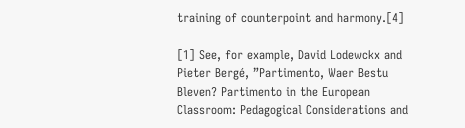training of counterpoint and harmony.[4]

[1] See, for example, David Lodewckx and Pieter Bergé, ”Partimento, Waer Bestu Bleven? Partimento in the European Classroom: Pedagogical Considerations and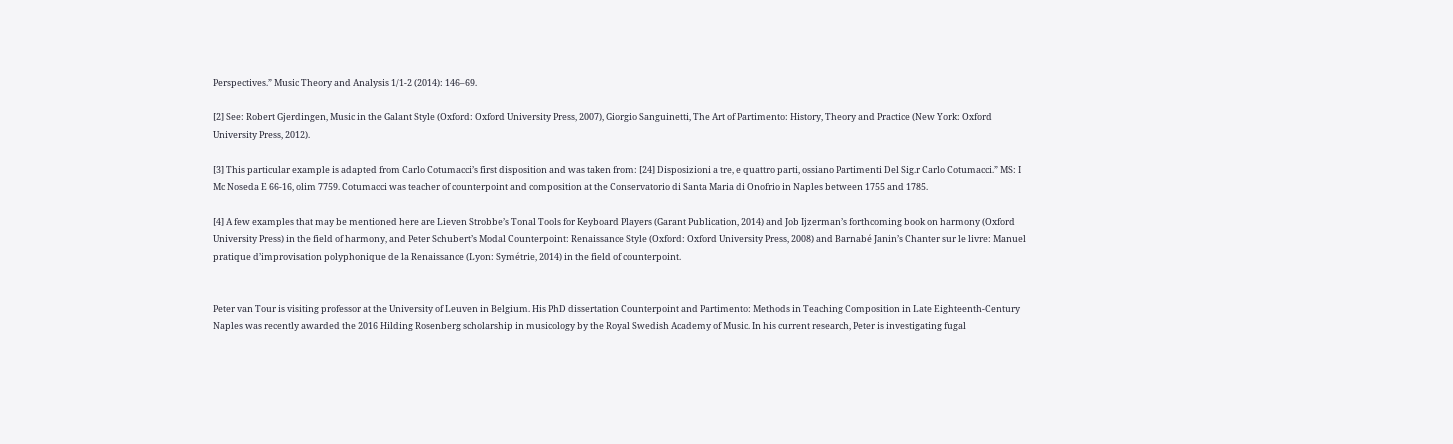Perspectives.” Music Theory and Analysis 1/1-2 (2014): 146–69.

[2] See: Robert Gjerdingen, Music in the Galant Style (Oxford: Oxford University Press, 2007), Giorgio Sanguinetti, The Art of Partimento: History, Theory and Practice (New York: Oxford University Press, 2012).

[3] This particular example is adapted from Carlo Cotumacci’s first disposition and was taken from: [24] Disposizioni a tre, e quattro parti, ossiano Partimenti Del Sig.r Carlo Cotumacci.” MS: I Mc Noseda E 66-16, olim 7759. Cotumacci was teacher of counterpoint and composition at the Conservatorio di Santa Maria di Onofrio in Naples between 1755 and 1785.

[4] A few examples that may be mentioned here are Lieven Strobbe’s Tonal Tools for Keyboard Players (Garant Publication, 2014) and Job Ijzerman’s forthcoming book on harmony (Oxford University Press) in the field of harmony, and Peter Schubert’s Modal Counterpoint: Renaissance Style (Oxford: Oxford University Press, 2008) and Barnabé Janin’s Chanter sur le livre: Manuel pratique d’improvisation polyphonique de la Renaissance (Lyon: Symétrie, 2014) in the field of counterpoint.


Peter van Tour is visiting professor at the University of Leuven in Belgium. His PhD dissertation Counterpoint and Partimento: Methods in Teaching Composition in Late Eighteenth-Century Naples was recently awarded the 2016 Hilding Rosenberg scholarship in musicology by the Royal Swedish Academy of Music. In his current research, Peter is investigating fugal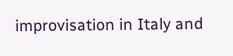improvisation in Italy and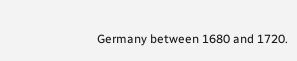Germany between 1680 and 1720.